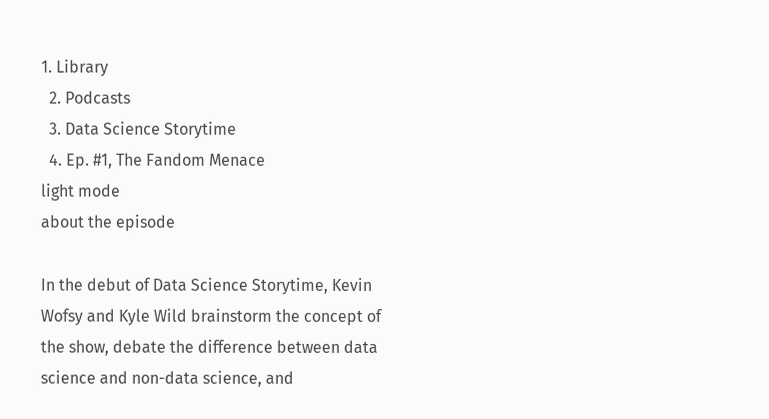1. Library
  2. Podcasts
  3. Data Science Storytime
  4. Ep. #1, The Fandom Menace
light mode
about the episode

In the debut of Data Science Storytime, Kevin Wofsy and Kyle Wild brainstorm the concept of the show, debate the difference between data science and non-data science, and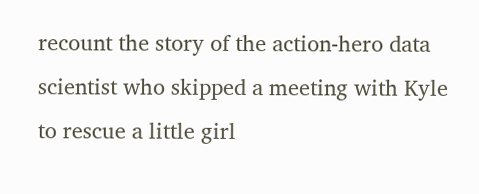recount the story of the action-hero data scientist who skipped a meeting with Kyle to rescue a little girl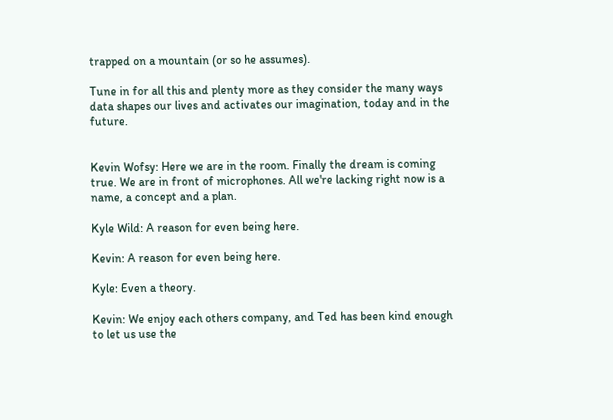trapped on a mountain (or so he assumes).

Tune in for all this and plenty more as they consider the many ways data shapes our lives and activates our imagination, today and in the future.


Kevin Wofsy: Here we are in the room. Finally the dream is coming true. We are in front of microphones. All we're lacking right now is a name, a concept and a plan.

Kyle Wild: A reason for even being here.

Kevin: A reason for even being here.

Kyle: Even a theory.

Kevin: We enjoy each others company, and Ted has been kind enough to let us use the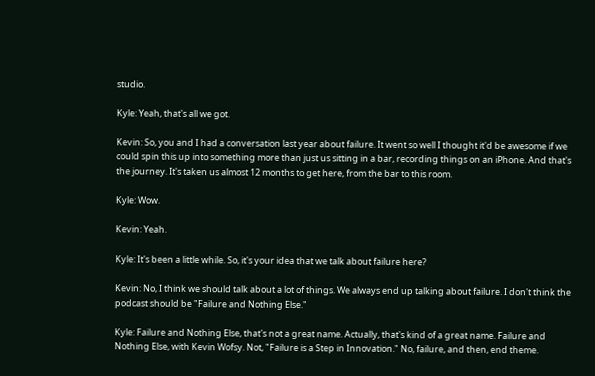studio.

Kyle: Yeah, that's all we got.

Kevin: So, you and I had a conversation last year about failure. It went so well I thought it'd be awesome if we could spin this up into something more than just us sitting in a bar, recording things on an iPhone. And that's the journey. It's taken us almost 12 months to get here, from the bar to this room.

Kyle: Wow.

Kevin: Yeah.

Kyle: It's been a little while. So, it's your idea that we talk about failure here?

Kevin: No, I think we should talk about a lot of things. We always end up talking about failure. I don't think the podcast should be "Failure and Nothing Else."

Kyle: Failure and Nothing Else, that's not a great name. Actually, that's kind of a great name. Failure and Nothing Else, with Kevin Wofsy. Not, "Failure is a Step in Innovation." No, failure, and then, end theme.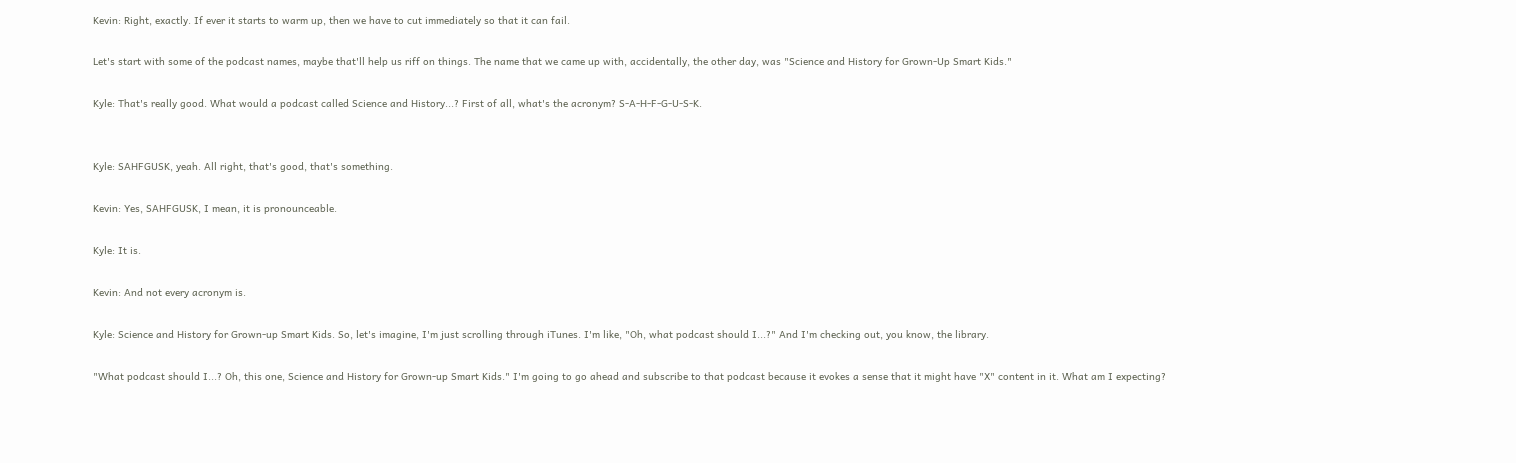Kevin: Right, exactly. If ever it starts to warm up, then we have to cut immediately so that it can fail.

Let's start with some of the podcast names, maybe that'll help us riff on things. The name that we came up with, accidentally, the other day, was "Science and History for Grown-Up Smart Kids."

Kyle: That's really good. What would a podcast called Science and History...? First of all, what's the acronym? S-A-H-F-G-U-S-K.


Kyle: SAHFGUSK, yeah. All right, that's good, that's something.

Kevin: Yes, SAHFGUSK, I mean, it is pronounceable.

Kyle: It is.

Kevin: And not every acronym is.

Kyle: Science and History for Grown-up Smart Kids. So, let's imagine, I'm just scrolling through iTunes. I'm like, "Oh, what podcast should I...?" And I'm checking out, you know, the library.

"What podcast should I...? Oh, this one, Science and History for Grown-up Smart Kids." I'm going to go ahead and subscribe to that podcast because it evokes a sense that it might have "X" content in it. What am I expecting?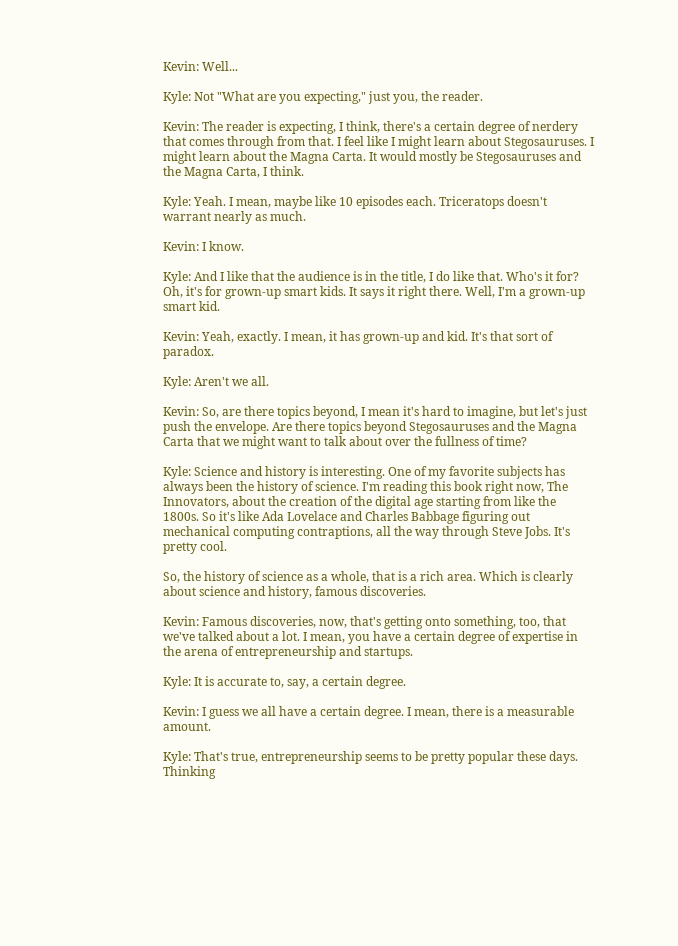Kevin: Well...

Kyle: Not "What are you expecting," just you, the reader.

Kevin: The reader is expecting, I think, there's a certain degree of nerdery that comes through from that. I feel like I might learn about Stegosauruses. I might learn about the Magna Carta. It would mostly be Stegosauruses and the Magna Carta, I think.

Kyle: Yeah. I mean, maybe like 10 episodes each. Triceratops doesn't warrant nearly as much.

Kevin: I know.

Kyle: And I like that the audience is in the title, I do like that. Who's it for? Oh, it's for grown-up smart kids. It says it right there. Well, I'm a grown-up smart kid.

Kevin: Yeah, exactly. I mean, it has grown-up and kid. It's that sort of paradox.

Kyle: Aren't we all.

Kevin: So, are there topics beyond, I mean it's hard to imagine, but let's just push the envelope. Are there topics beyond Stegosauruses and the Magna Carta that we might want to talk about over the fullness of time?

Kyle: Science and history is interesting. One of my favorite subjects has always been the history of science. I'm reading this book right now, The Innovators, about the creation of the digital age starting from like the 1800s. So it's like Ada Lovelace and Charles Babbage figuring out mechanical computing contraptions, all the way through Steve Jobs. It's pretty cool.

So, the history of science as a whole, that is a rich area. Which is clearly about science and history, famous discoveries.

Kevin: Famous discoveries, now, that's getting onto something, too, that we've talked about a lot. I mean, you have a certain degree of expertise in the arena of entrepreneurship and startups.

Kyle: It is accurate to, say, a certain degree.

Kevin: I guess we all have a certain degree. I mean, there is a measurable amount.

Kyle: That's true, entrepreneurship seems to be pretty popular these days. Thinking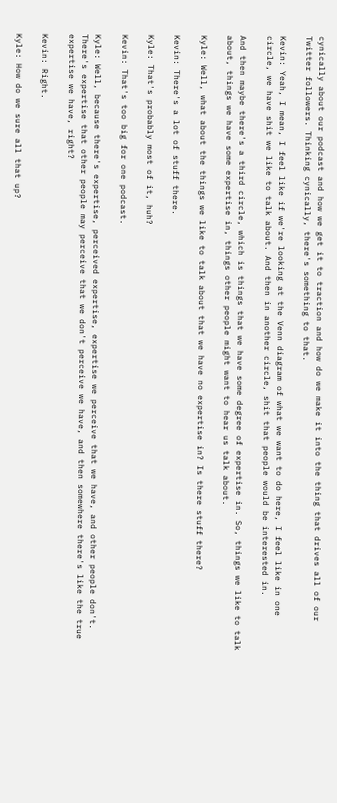cynically about our podcast and how we get it to traction and how do we make it into the thing that drives all of our Twitter followers. Thinking cynically, there's something to that.

Kevin: Yeah, I mean, I feel like if we're looking at the Venn diagram of what we want to do here, I feel like in one circle, we have shit we like to talk about. And then in another circle, shit that people would be interested in.

And then maybe there's a third circle, which is things that we have some degree of expertise in. So, things we like to talk about, things we have some expertise in, things other people might want to hear us talk about.

Kyle: Well, what about the things we like to talk about that we have no expertise in? Is there stuff there?

Kevin: There's a lot of stuff there.

Kyle: That's probably most of it, huh?

Kevin: That's too big for one podcast.

Kyle: Well, because there's expertise, perceived expertise, expertise we perceive that we have, and other people don't. There's expertise that other people may perceive that we don't perceive we have, and then somewhere there's like the true expertise we have, right?

Kevin: Right.

Kyle: How do we sure all that up?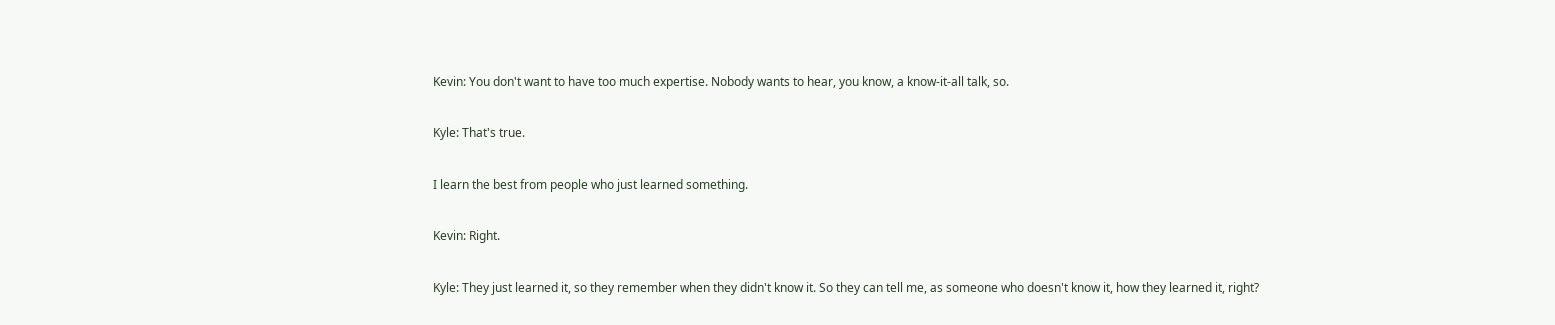Kevin: You don't want to have too much expertise. Nobody wants to hear, you know, a know-it-all talk, so.

Kyle: That's true.

I learn the best from people who just learned something.

Kevin: Right.

Kyle: They just learned it, so they remember when they didn't know it. So they can tell me, as someone who doesn't know it, how they learned it, right?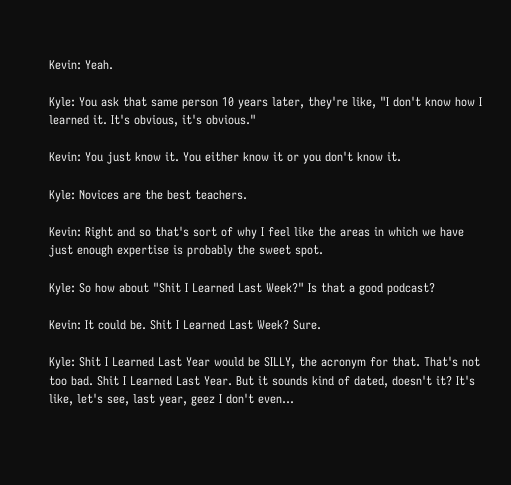Kevin: Yeah.

Kyle: You ask that same person 10 years later, they're like, "I don't know how I learned it. It's obvious, it's obvious."

Kevin: You just know it. You either know it or you don't know it.

Kyle: Novices are the best teachers.

Kevin: Right and so that's sort of why I feel like the areas in which we have just enough expertise is probably the sweet spot.

Kyle: So how about "Shit I Learned Last Week?" Is that a good podcast?

Kevin: It could be. Shit I Learned Last Week? Sure.

Kyle: Shit I Learned Last Year would be SILLY, the acronym for that. That's not too bad. Shit I Learned Last Year. But it sounds kind of dated, doesn't it? It's like, let's see, last year, geez I don't even...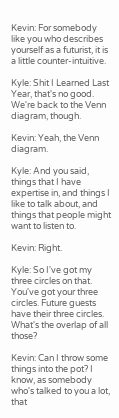Kevin: For somebody like you who describes yourself as a futurist, it is a little counter-intuitive.

Kyle: Shit I Learned Last Year, that's no good. We're back to the Venn diagram, though.

Kevin: Yeah, the Venn diagram.

Kyle: And you said, things that I have expertise in, and things I like to talk about, and things that people might want to listen to.

Kevin: Right.

Kyle: So I've got my three circles on that. You've got your three circles. Future guests have their three circles. What's the overlap of all those?

Kevin: Can I throw some things into the pot? I know, as somebody who's talked to you a lot, that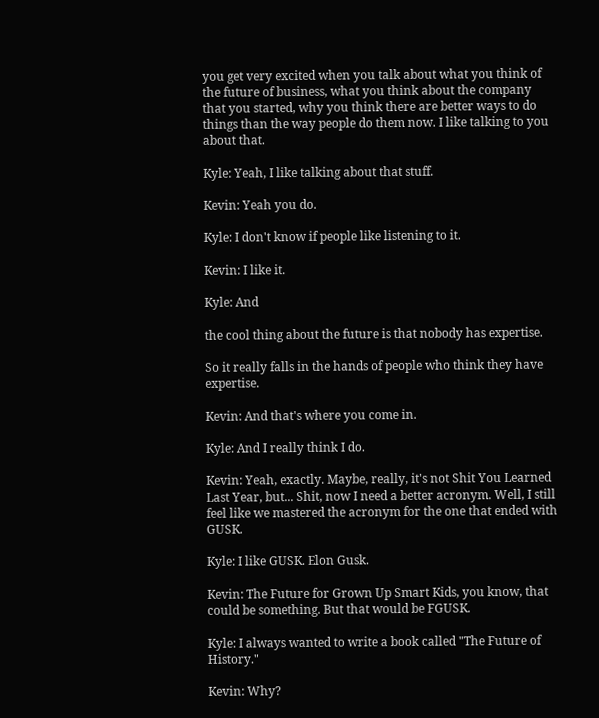you get very excited when you talk about what you think of the future of business, what you think about the company that you started, why you think there are better ways to do things than the way people do them now. I like talking to you about that.

Kyle: Yeah, I like talking about that stuff.

Kevin: Yeah you do.

Kyle: I don't know if people like listening to it.

Kevin: I like it.

Kyle: And

the cool thing about the future is that nobody has expertise.

So it really falls in the hands of people who think they have expertise.

Kevin: And that's where you come in.

Kyle: And I really think I do.

Kevin: Yeah, exactly. Maybe, really, it's not Shit You Learned Last Year, but... Shit, now I need a better acronym. Well, I still feel like we mastered the acronym for the one that ended with GUSK.

Kyle: I like GUSK. Elon Gusk.

Kevin: The Future for Grown Up Smart Kids, you know, that could be something. But that would be FGUSK.

Kyle: I always wanted to write a book called "The Future of History."

Kevin: Why?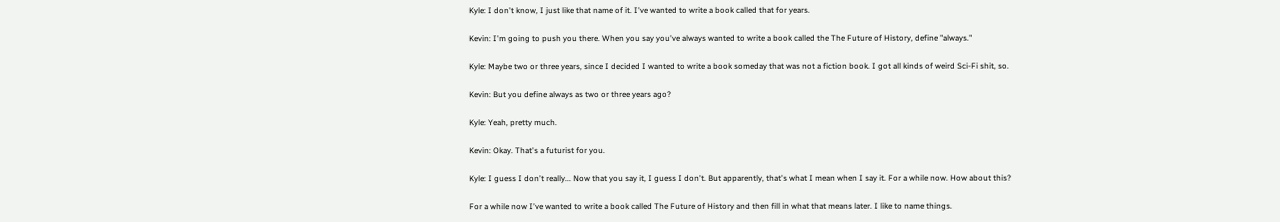Kyle: I don't know, I just like that name of it. I've wanted to write a book called that for years.

Kevin: I'm going to push you there. When you say you've always wanted to write a book called the The Future of History, define "always."

Kyle: Maybe two or three years, since I decided I wanted to write a book someday that was not a fiction book. I got all kinds of weird Sci-Fi shit, so.

Kevin: But you define always as two or three years ago?

Kyle: Yeah, pretty much.

Kevin: Okay. That's a futurist for you.

Kyle: I guess I don't really... Now that you say it, I guess I don't. But apparently, that's what I mean when I say it. For a while now. How about this?

For a while now I've wanted to write a book called The Future of History and then fill in what that means later. I like to name things.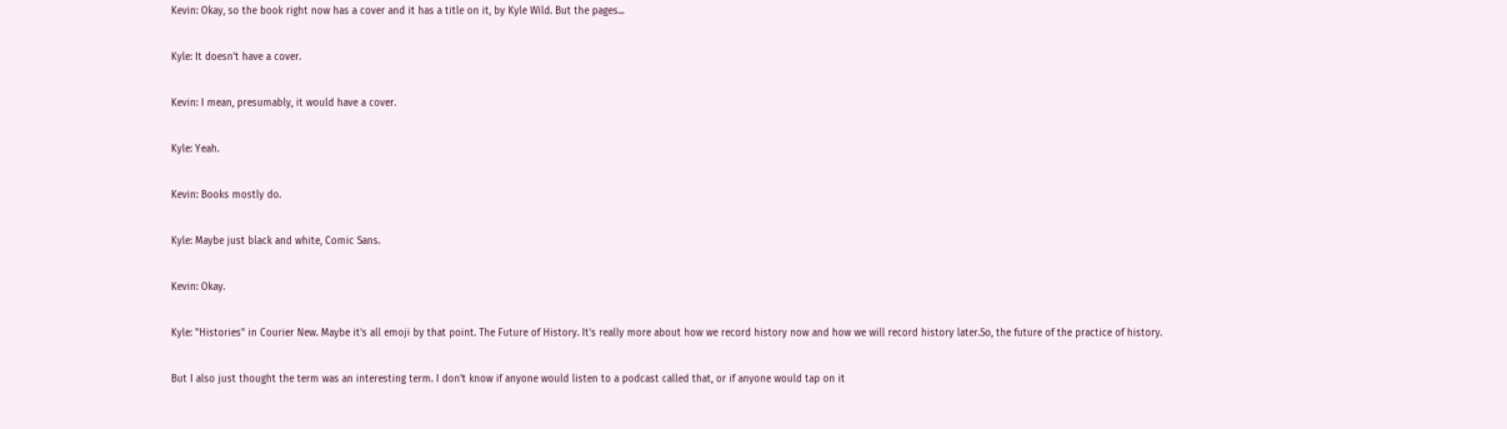Kevin: Okay, so the book right now has a cover and it has a title on it, by Kyle Wild. But the pages...

Kyle: It doesn't have a cover.

Kevin: I mean, presumably, it would have a cover.

Kyle: Yeah.

Kevin: Books mostly do.

Kyle: Maybe just black and white, Comic Sans.

Kevin: Okay.

Kyle: "Histories" in Courier New. Maybe it's all emoji by that point. The Future of History. It's really more about how we record history now and how we will record history later.So, the future of the practice of history.

But I also just thought the term was an interesting term. I don't know if anyone would listen to a podcast called that, or if anyone would tap on it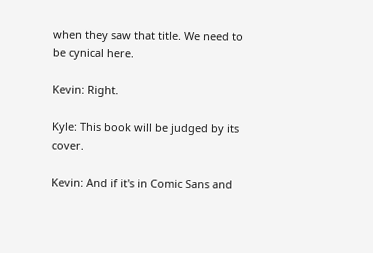when they saw that title. We need to be cynical here.

Kevin: Right.

Kyle: This book will be judged by its cover.

Kevin: And if it's in Comic Sans and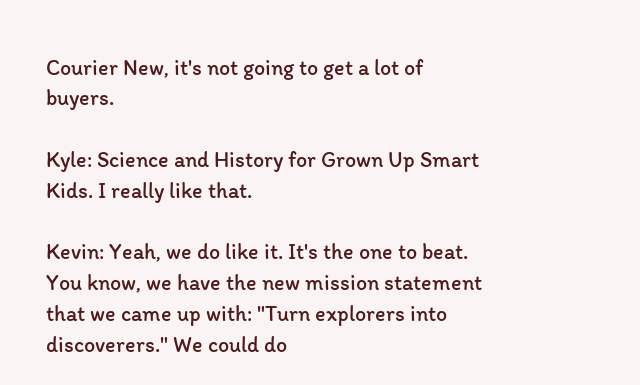Courier New, it's not going to get a lot of buyers.

Kyle: Science and History for Grown Up Smart Kids. I really like that.

Kevin: Yeah, we do like it. It's the one to beat. You know, we have the new mission statement that we came up with: "Turn explorers into discoverers." We could do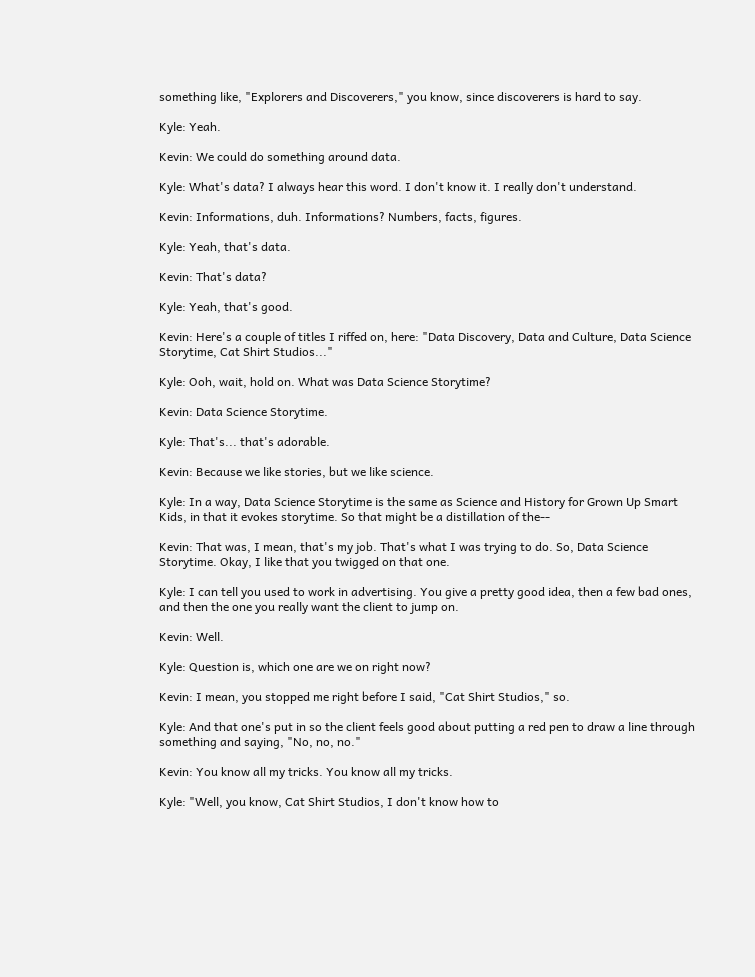something like, "Explorers and Discoverers," you know, since discoverers is hard to say.

Kyle: Yeah.

Kevin: We could do something around data.

Kyle: What's data? I always hear this word. I don't know it. I really don't understand.

Kevin: Informations, duh. Informations? Numbers, facts, figures.

Kyle: Yeah, that's data.

Kevin: That's data?

Kyle: Yeah, that's good.

Kevin: Here's a couple of titles I riffed on, here: "Data Discovery, Data and Culture, Data Science Storytime, Cat Shirt Studios..."

Kyle: Ooh, wait, hold on. What was Data Science Storytime?

Kevin: Data Science Storytime.

Kyle: That's... that's adorable.

Kevin: Because we like stories, but we like science.

Kyle: In a way, Data Science Storytime is the same as Science and History for Grown Up Smart Kids, in that it evokes storytime. So that might be a distillation of the--

Kevin: That was, I mean, that's my job. That's what I was trying to do. So, Data Science Storytime. Okay, I like that you twigged on that one.

Kyle: I can tell you used to work in advertising. You give a pretty good idea, then a few bad ones, and then the one you really want the client to jump on.

Kevin: Well.

Kyle: Question is, which one are we on right now?

Kevin: I mean, you stopped me right before I said, "Cat Shirt Studios," so.

Kyle: And that one's put in so the client feels good about putting a red pen to draw a line through something and saying, "No, no, no."

Kevin: You know all my tricks. You know all my tricks.

Kyle: "Well, you know, Cat Shirt Studios, I don't know how to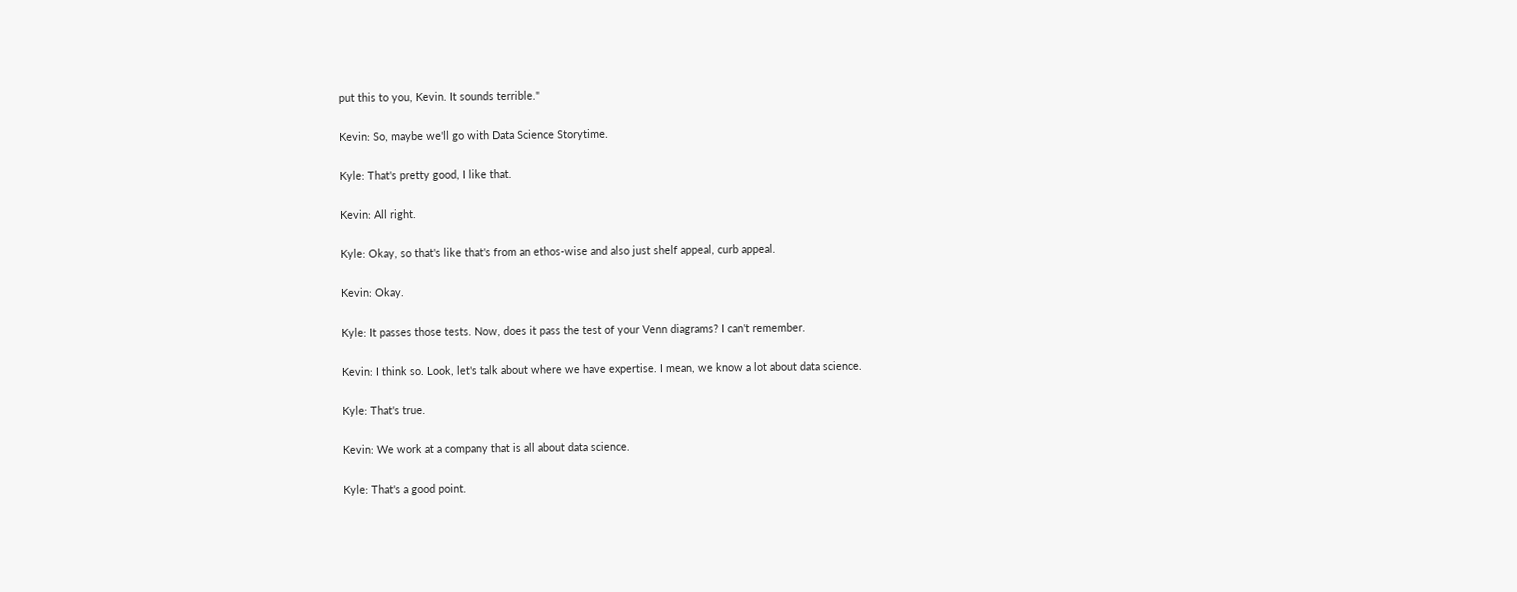put this to you, Kevin. It sounds terrible."

Kevin: So, maybe we'll go with Data Science Storytime.

Kyle: That's pretty good, I like that.

Kevin: All right.

Kyle: Okay, so that's like that's from an ethos-wise and also just shelf appeal, curb appeal.

Kevin: Okay.

Kyle: It passes those tests. Now, does it pass the test of your Venn diagrams? I can't remember.

Kevin: I think so. Look, let's talk about where we have expertise. I mean, we know a lot about data science.

Kyle: That's true.

Kevin: We work at a company that is all about data science.

Kyle: That's a good point.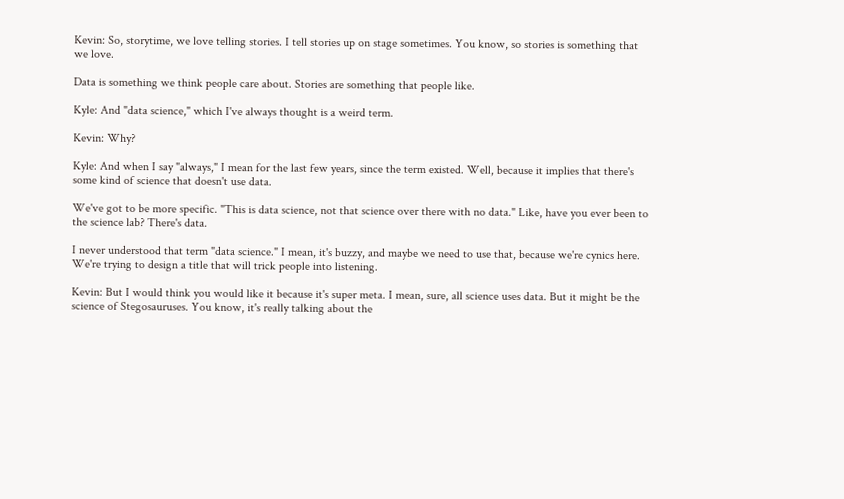Kevin: So, storytime, we love telling stories. I tell stories up on stage sometimes. You know, so stories is something that we love.

Data is something we think people care about. Stories are something that people like.

Kyle: And "data science," which I've always thought is a weird term.

Kevin: Why?

Kyle: And when I say "always," I mean for the last few years, since the term existed. Well, because it implies that there's some kind of science that doesn't use data.

We've got to be more specific. "This is data science, not that science over there with no data." Like, have you ever been to the science lab? There's data.

I never understood that term "data science." I mean, it's buzzy, and maybe we need to use that, because we're cynics here. We're trying to design a title that will trick people into listening.

Kevin: But I would think you would like it because it's super meta. I mean, sure, all science uses data. But it might be the science of Stegosauruses. You know, it's really talking about the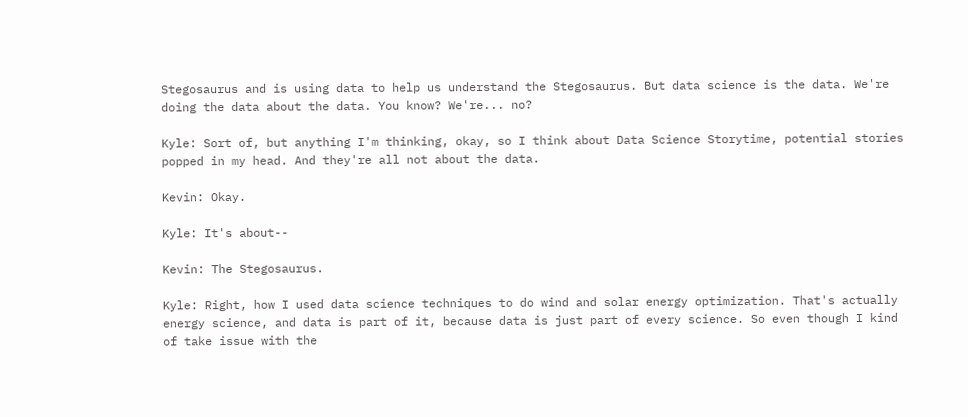Stegosaurus and is using data to help us understand the Stegosaurus. But data science is the data. We're doing the data about the data. You know? We're... no?

Kyle: Sort of, but anything I'm thinking, okay, so I think about Data Science Storytime, potential stories popped in my head. And they're all not about the data.

Kevin: Okay.

Kyle: It's about--

Kevin: The Stegosaurus.

Kyle: Right, how I used data science techniques to do wind and solar energy optimization. That's actually energy science, and data is part of it, because data is just part of every science. So even though I kind of take issue with the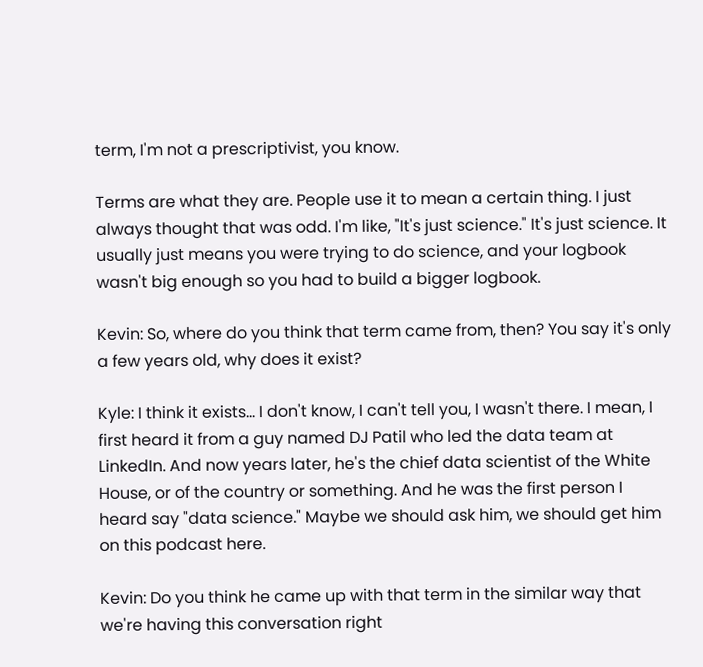term, I'm not a prescriptivist, you know.

Terms are what they are. People use it to mean a certain thing. I just always thought that was odd. I'm like, "It's just science." It's just science. It usually just means you were trying to do science, and your logbook wasn't big enough so you had to build a bigger logbook.

Kevin: So, where do you think that term came from, then? You say it's only a few years old, why does it exist?

Kyle: I think it exists... I don't know, I can't tell you, I wasn't there. I mean, I first heard it from a guy named DJ Patil who led the data team at LinkedIn. And now years later, he's the chief data scientist of the White House, or of the country or something. And he was the first person I heard say "data science." Maybe we should ask him, we should get him on this podcast here.

Kevin: Do you think he came up with that term in the similar way that we're having this conversation right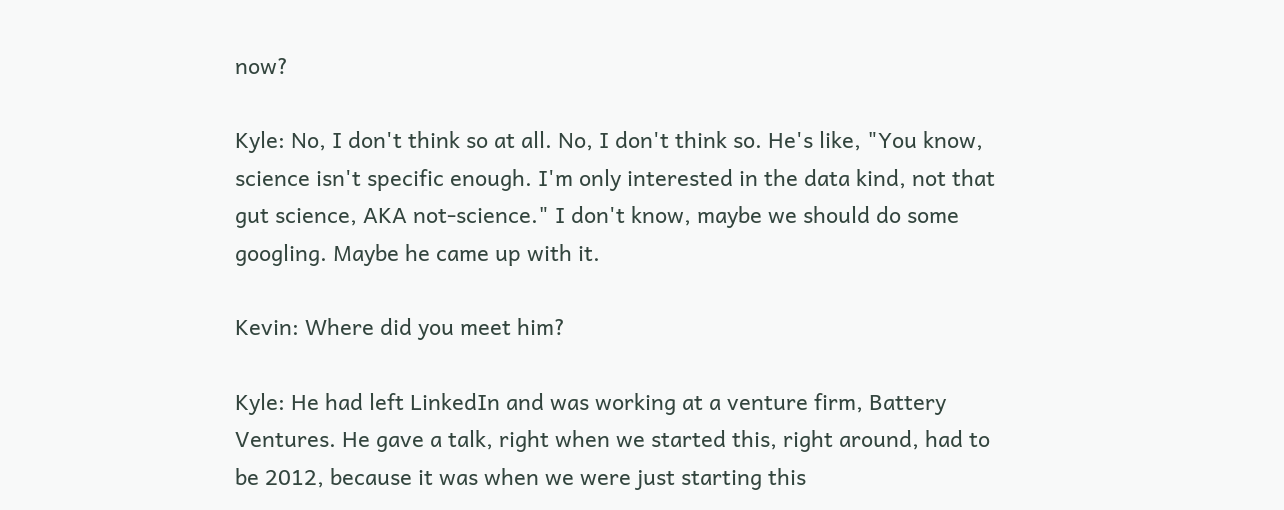now?

Kyle: No, I don't think so at all. No, I don't think so. He's like, "You know, science isn't specific enough. I'm only interested in the data kind, not that gut science, AKA not-science." I don't know, maybe we should do some googling. Maybe he came up with it.

Kevin: Where did you meet him?

Kyle: He had left LinkedIn and was working at a venture firm, Battery Ventures. He gave a talk, right when we started this, right around, had to be 2012, because it was when we were just starting this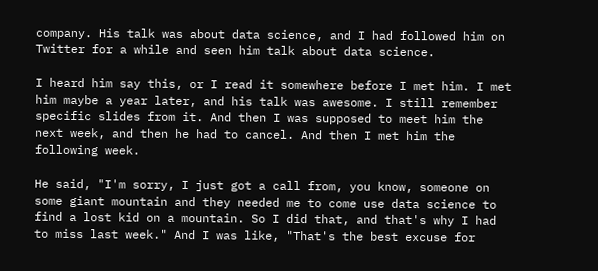company. His talk was about data science, and I had followed him on Twitter for a while and seen him talk about data science.

I heard him say this, or I read it somewhere before I met him. I met him maybe a year later, and his talk was awesome. I still remember specific slides from it. And then I was supposed to meet him the next week, and then he had to cancel. And then I met him the following week.

He said, "I'm sorry, I just got a call from, you know, someone on some giant mountain and they needed me to come use data science to find a lost kid on a mountain. So I did that, and that's why I had to miss last week." And I was like, "That's the best excuse for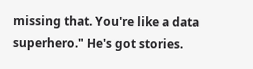missing that. You're like a data superhero." He's got stories.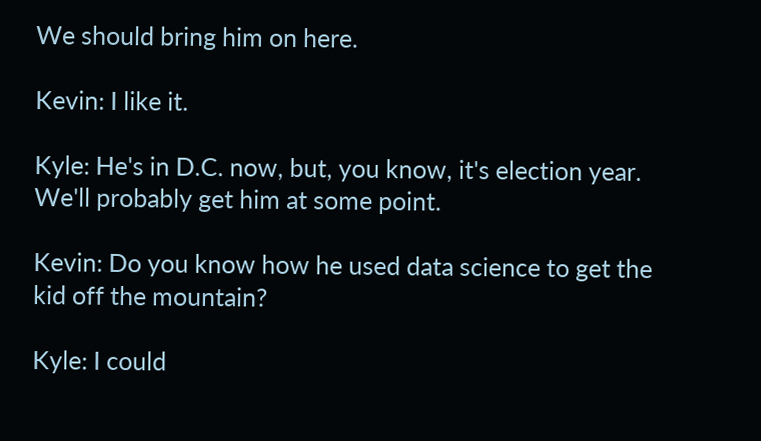We should bring him on here.

Kevin: I like it.

Kyle: He's in D.C. now, but, you know, it's election year. We'll probably get him at some point.

Kevin: Do you know how he used data science to get the kid off the mountain?

Kyle: I could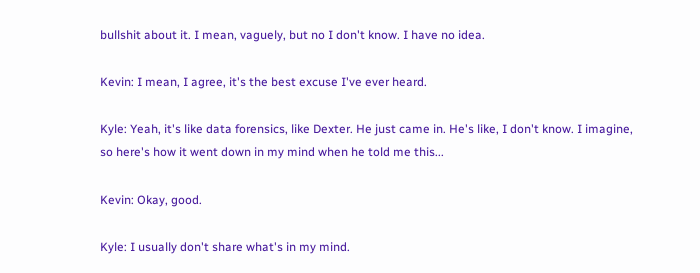bullshit about it. I mean, vaguely, but no I don't know. I have no idea.

Kevin: I mean, I agree, it's the best excuse I've ever heard.

Kyle: Yeah, it's like data forensics, like Dexter. He just came in. He's like, I don't know. I imagine, so here's how it went down in my mind when he told me this...

Kevin: Okay, good.

Kyle: I usually don't share what's in my mind.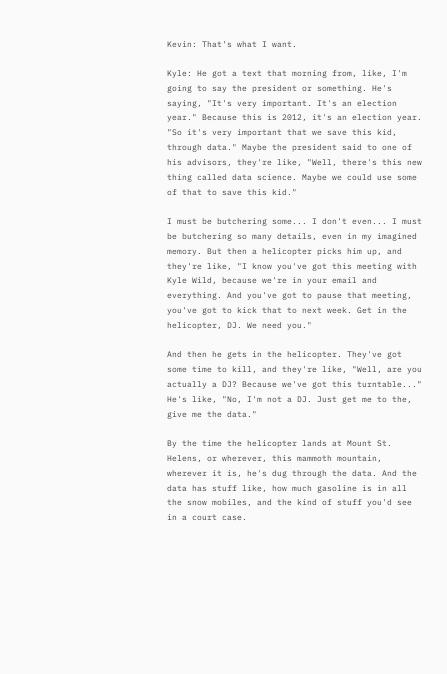Kevin: That's what I want.

Kyle: He got a text that morning from, like, I'm going to say the president or something. He's saying, "It's very important. It's an election year." Because this is 2012, it's an election year. "So it's very important that we save this kid, through data." Maybe the president said to one of his advisors, they're like, "Well, there's this new thing called data science. Maybe we could use some of that to save this kid."

I must be butchering some... I don't even... I must be butchering so many details, even in my imagined memory. But then a helicopter picks him up, and they're like, "I know you've got this meeting with Kyle Wild, because we're in your email and everything. And you've got to pause that meeting, you've got to kick that to next week. Get in the helicopter, DJ. We need you."

And then he gets in the helicopter. They've got some time to kill, and they're like, "Well, are you actually a DJ? Because we've got this turntable..." He's like, "No, I'm not a DJ. Just get me to the, give me the data."

By the time the helicopter lands at Mount St. Helens, or wherever, this mammoth mountain, wherever it is, he's dug through the data. And the data has stuff like, how much gasoline is in all the snow mobiles, and the kind of stuff you'd see in a court case.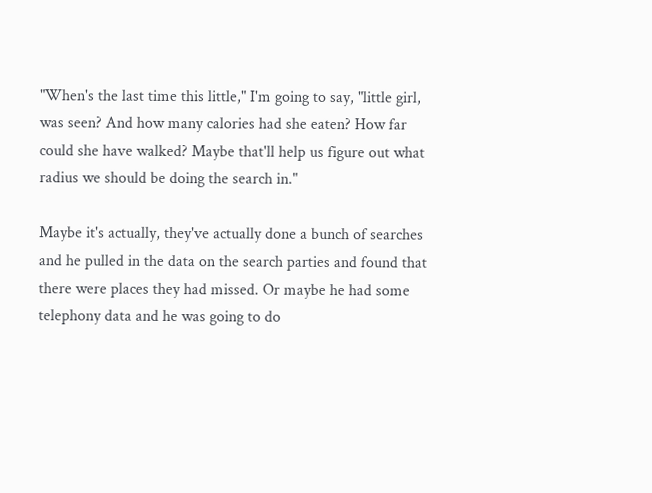"When's the last time this little," I'm going to say, "little girl, was seen? And how many calories had she eaten? How far could she have walked? Maybe that'll help us figure out what radius we should be doing the search in."

Maybe it's actually, they've actually done a bunch of searches and he pulled in the data on the search parties and found that there were places they had missed. Or maybe he had some telephony data and he was going to do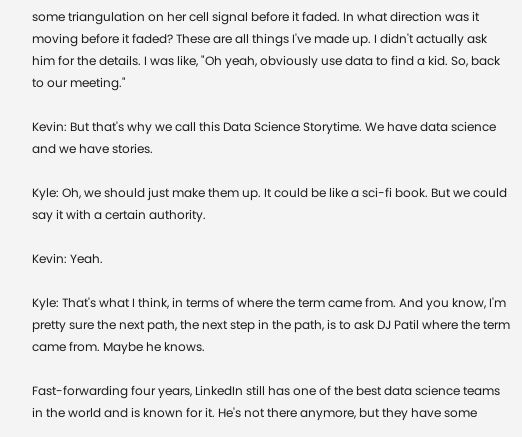some triangulation on her cell signal before it faded. In what direction was it moving before it faded? These are all things I've made up. I didn't actually ask him for the details. I was like, "Oh yeah, obviously use data to find a kid. So, back to our meeting."

Kevin: But that's why we call this Data Science Storytime. We have data science and we have stories.

Kyle: Oh, we should just make them up. It could be like a sci-fi book. But we could say it with a certain authority.

Kevin: Yeah.

Kyle: That's what I think, in terms of where the term came from. And you know, I'm pretty sure the next path, the next step in the path, is to ask DJ Patil where the term came from. Maybe he knows.

Fast-forwarding four years, LinkedIn still has one of the best data science teams in the world and is known for it. He's not there anymore, but they have some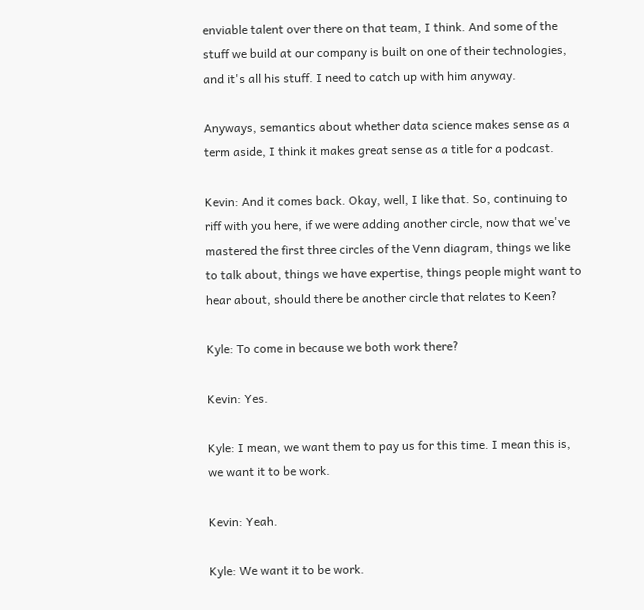enviable talent over there on that team, I think. And some of the stuff we build at our company is built on one of their technologies, and it's all his stuff. I need to catch up with him anyway.

Anyways, semantics about whether data science makes sense as a term aside, I think it makes great sense as a title for a podcast.

Kevin: And it comes back. Okay, well, I like that. So, continuing to riff with you here, if we were adding another circle, now that we've mastered the first three circles of the Venn diagram, things we like to talk about, things we have expertise, things people might want to hear about, should there be another circle that relates to Keen?

Kyle: To come in because we both work there?

Kevin: Yes.

Kyle: I mean, we want them to pay us for this time. I mean this is, we want it to be work.

Kevin: Yeah.

Kyle: We want it to be work.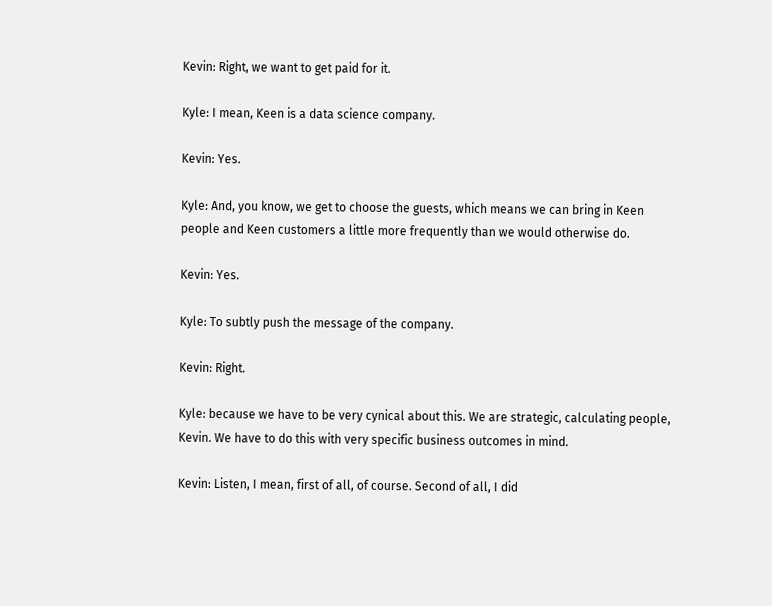Kevin: Right, we want to get paid for it.

Kyle: I mean, Keen is a data science company.

Kevin: Yes.

Kyle: And, you know, we get to choose the guests, which means we can bring in Keen people and Keen customers a little more frequently than we would otherwise do.

Kevin: Yes.

Kyle: To subtly push the message of the company.

Kevin: Right.

Kyle: because we have to be very cynical about this. We are strategic, calculating people, Kevin. We have to do this with very specific business outcomes in mind.

Kevin: Listen, I mean, first of all, of course. Second of all, I did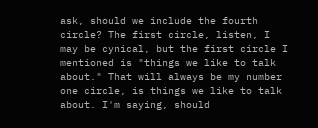ask, should we include the fourth circle? The first circle, listen, I may be cynical, but the first circle I mentioned is "things we like to talk about." That will always be my number one circle, is things we like to talk about. I'm saying, should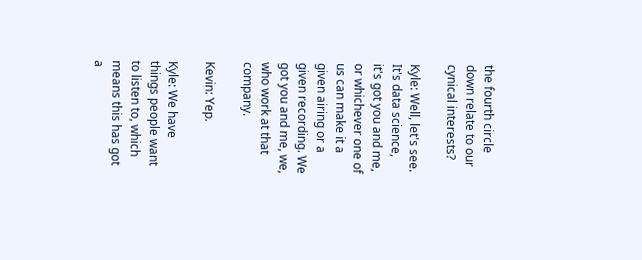the fourth circle down relate to our cynical interests?

Kyle: Well, let's see. It's data science, it's got you and me, or whichever one of us can make it a given airing or a given recording. We got you and me, we, who work at that company.

Kevin: Yep.

Kyle: We have things people want to listen to, which means this has got a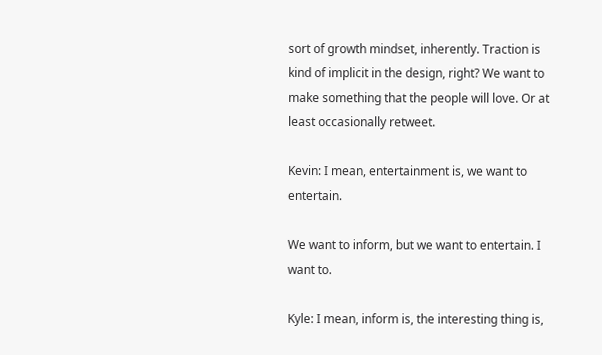sort of growth mindset, inherently. Traction is kind of implicit in the design, right? We want to make something that the people will love. Or at least occasionally retweet.

Kevin: I mean, entertainment is, we want to entertain.

We want to inform, but we want to entertain. I want to.

Kyle: I mean, inform is, the interesting thing is,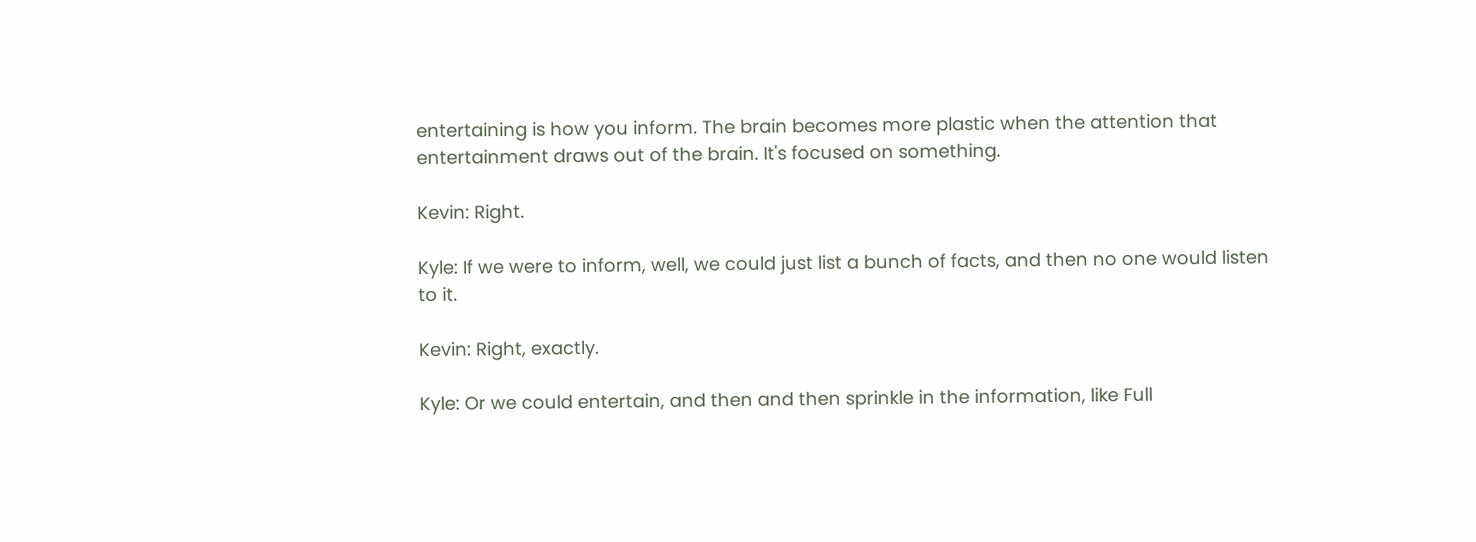entertaining is how you inform. The brain becomes more plastic when the attention that entertainment draws out of the brain. It's focused on something.

Kevin: Right.

Kyle: If we were to inform, well, we could just list a bunch of facts, and then no one would listen to it.

Kevin: Right, exactly.

Kyle: Or we could entertain, and then and then sprinkle in the information, like Full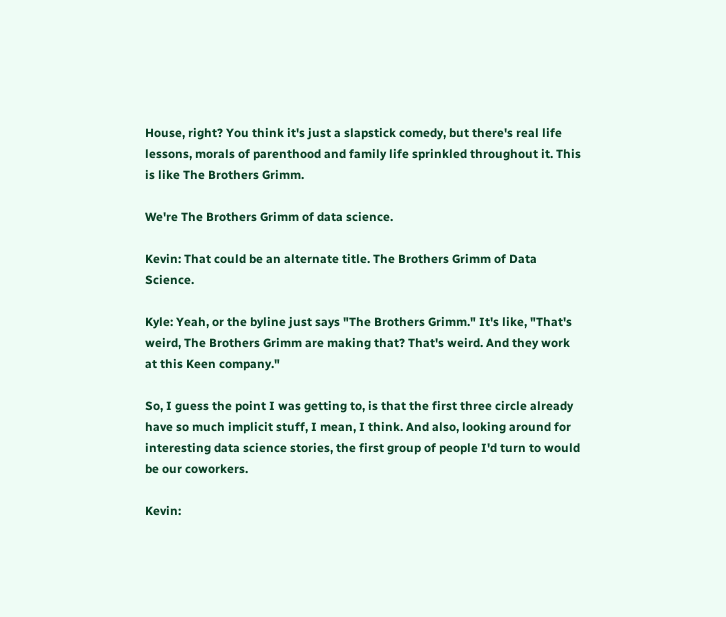House, right? You think it's just a slapstick comedy, but there's real life lessons, morals of parenthood and family life sprinkled throughout it. This is like The Brothers Grimm.

We're The Brothers Grimm of data science.

Kevin: That could be an alternate title. The Brothers Grimm of Data Science.

Kyle: Yeah, or the byline just says "The Brothers Grimm." It's like, "That's weird, The Brothers Grimm are making that? That's weird. And they work at this Keen company."

So, I guess the point I was getting to, is that the first three circle already have so much implicit stuff, I mean, I think. And also, looking around for interesting data science stories, the first group of people I'd turn to would be our coworkers.

Kevin: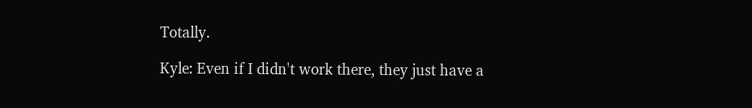Totally.

Kyle: Even if I didn't work there, they just have a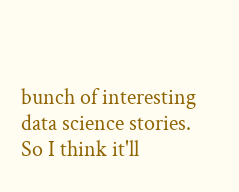bunch of interesting data science stories. So I think it'll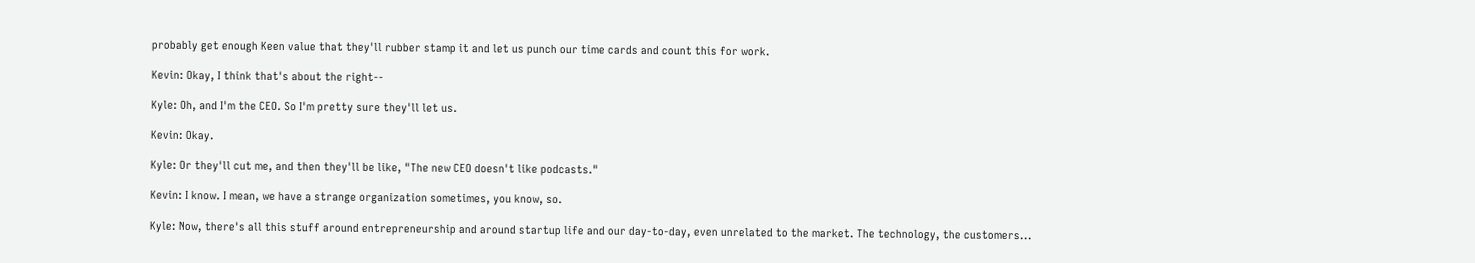probably get enough Keen value that they'll rubber stamp it and let us punch our time cards and count this for work.

Kevin: Okay, I think that's about the right--

Kyle: Oh, and I'm the CEO. So I'm pretty sure they'll let us.

Kevin: Okay.

Kyle: Or they'll cut me, and then they'll be like, "The new CEO doesn't like podcasts."

Kevin: I know. I mean, we have a strange organization sometimes, you know, so.

Kyle: Now, there's all this stuff around entrepreneurship and around startup life and our day-to-day, even unrelated to the market. The technology, the customers...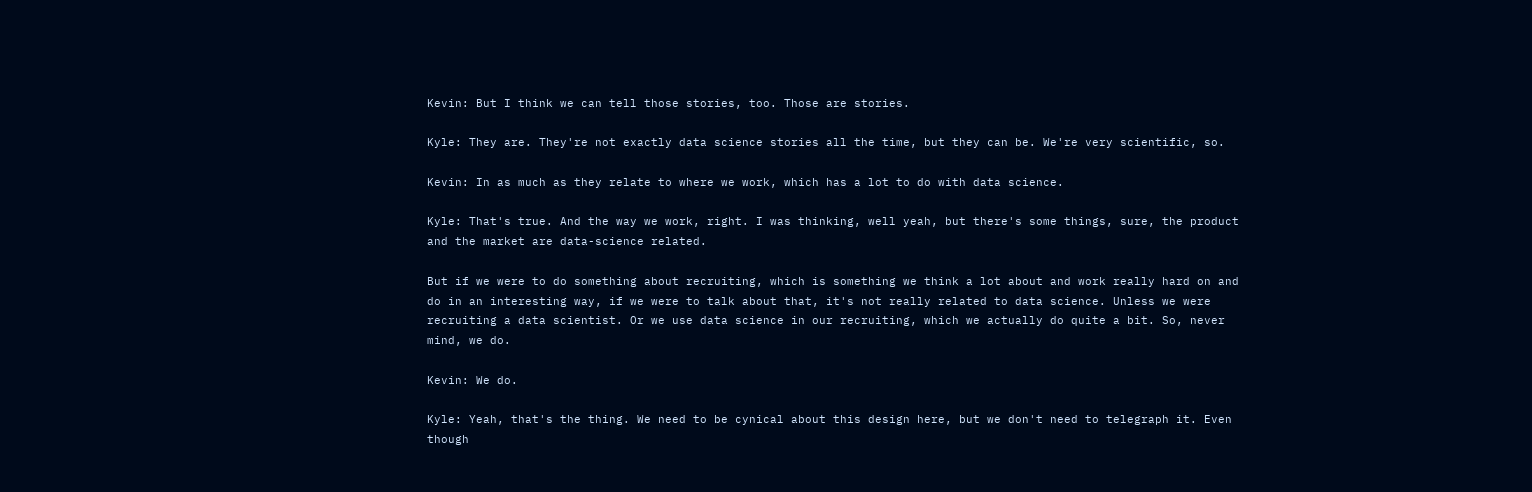Kevin: But I think we can tell those stories, too. Those are stories.

Kyle: They are. They're not exactly data science stories all the time, but they can be. We're very scientific, so.

Kevin: In as much as they relate to where we work, which has a lot to do with data science.

Kyle: That's true. And the way we work, right. I was thinking, well yeah, but there's some things, sure, the product and the market are data-science related.

But if we were to do something about recruiting, which is something we think a lot about and work really hard on and do in an interesting way, if we were to talk about that, it's not really related to data science. Unless we were recruiting a data scientist. Or we use data science in our recruiting, which we actually do quite a bit. So, never mind, we do.

Kevin: We do.

Kyle: Yeah, that's the thing. We need to be cynical about this design here, but we don't need to telegraph it. Even though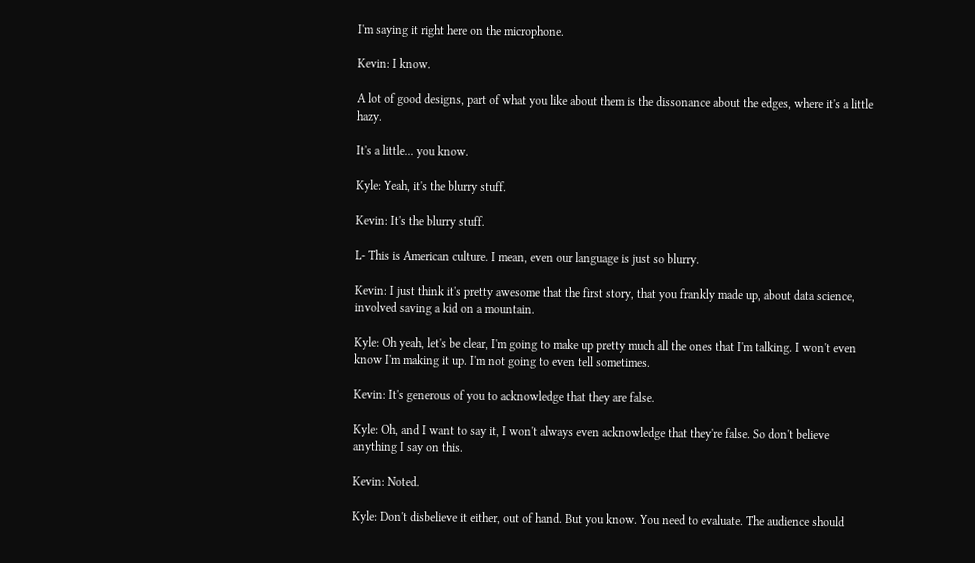I'm saying it right here on the microphone.

Kevin: I know.

A lot of good designs, part of what you like about them is the dissonance about the edges, where it's a little hazy.

It's a little... you know.

Kyle: Yeah, it's the blurry stuff.

Kevin: It's the blurry stuff.

L- This is American culture. I mean, even our language is just so blurry.

Kevin: I just think it's pretty awesome that the first story, that you frankly made up, about data science, involved saving a kid on a mountain.

Kyle: Oh yeah, let's be clear, I'm going to make up pretty much all the ones that I'm talking. I won't even know I'm making it up. I'm not going to even tell sometimes.

Kevin: It's generous of you to acknowledge that they are false.

Kyle: Oh, and I want to say it, I won't always even acknowledge that they're false. So don't believe anything I say on this.

Kevin: Noted.

Kyle: Don't disbelieve it either, out of hand. But you know. You need to evaluate. The audience should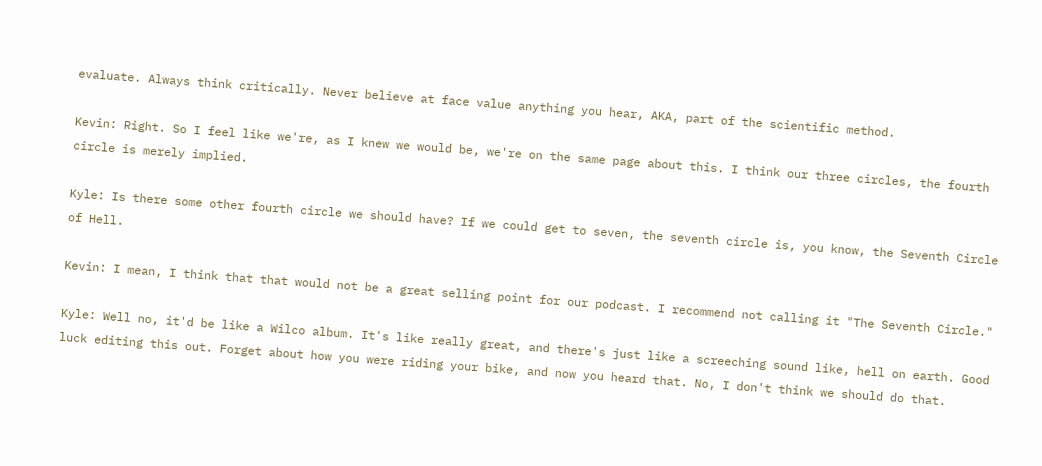evaluate. Always think critically. Never believe at face value anything you hear, AKA, part of the scientific method.

Kevin: Right. So I feel like we're, as I knew we would be, we're on the same page about this. I think our three circles, the fourth circle is merely implied.

Kyle: Is there some other fourth circle we should have? If we could get to seven, the seventh circle is, you know, the Seventh Circle of Hell.

Kevin: I mean, I think that that would not be a great selling point for our podcast. I recommend not calling it "The Seventh Circle."

Kyle: Well no, it'd be like a Wilco album. It's like really great, and there's just like a screeching sound like, hell on earth. Good luck editing this out. Forget about how you were riding your bike, and now you heard that. No, I don't think we should do that.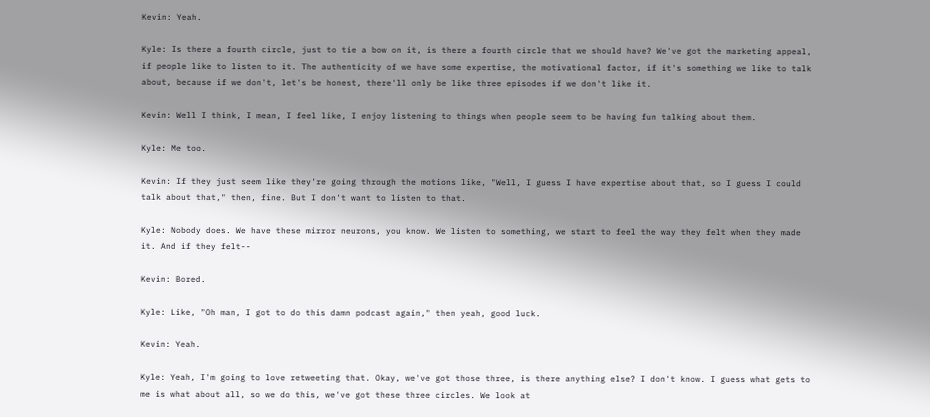Kevin: Yeah.

Kyle: Is there a fourth circle, just to tie a bow on it, is there a fourth circle that we should have? We've got the marketing appeal, if people like to listen to it. The authenticity of we have some expertise, the motivational factor, if it's something we like to talk about, because if we don't, let's be honest, there'll only be like three episodes if we don't like it.

Kevin: Well I think, I mean, I feel like, I enjoy listening to things when people seem to be having fun talking about them.

Kyle: Me too.

Kevin: If they just seem like they're going through the motions like, "Well, I guess I have expertise about that, so I guess I could talk about that," then, fine. But I don't want to listen to that.

Kyle: Nobody does. We have these mirror neurons, you know. We listen to something, we start to feel the way they felt when they made it. And if they felt--

Kevin: Bored.

Kyle: Like, "Oh man, I got to do this damn podcast again," then yeah, good luck.

Kevin: Yeah.

Kyle: Yeah, I'm going to love retweeting that. Okay, we've got those three, is there anything else? I don't know. I guess what gets to me is what about all, so we do this, we've got these three circles. We look at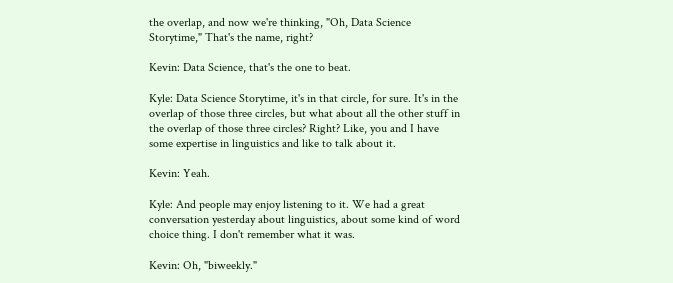the overlap, and now we're thinking, "Oh, Data Science Storytime," That's the name, right?

Kevin: Data Science, that's the one to beat.

Kyle: Data Science Storytime, it's in that circle, for sure. It's in the overlap of those three circles, but what about all the other stuff in the overlap of those three circles? Right? Like, you and I have some expertise in linguistics and like to talk about it.

Kevin: Yeah.

Kyle: And people may enjoy listening to it. We had a great conversation yesterday about linguistics, about some kind of word choice thing. I don't remember what it was.

Kevin: Oh, "biweekly."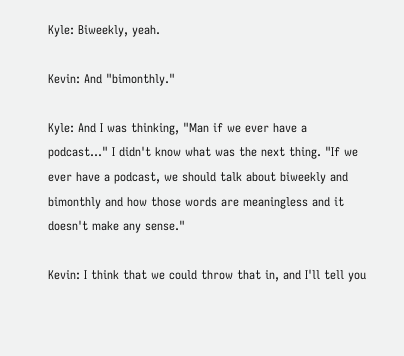Kyle: Biweekly, yeah.

Kevin: And "bimonthly."

Kyle: And I was thinking, "Man if we ever have a podcast..." I didn't know what was the next thing. "If we ever have a podcast, we should talk about biweekly and bimonthly and how those words are meaningless and it doesn't make any sense."

Kevin: I think that we could throw that in, and I'll tell you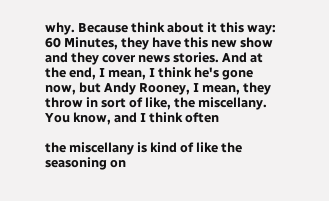why. Because think about it this way: 60 Minutes, they have this new show and they cover news stories. And at the end, I mean, I think he's gone now, but Andy Rooney, I mean, they throw in sort of like, the miscellany. You know, and I think often

the miscellany is kind of like the seasoning on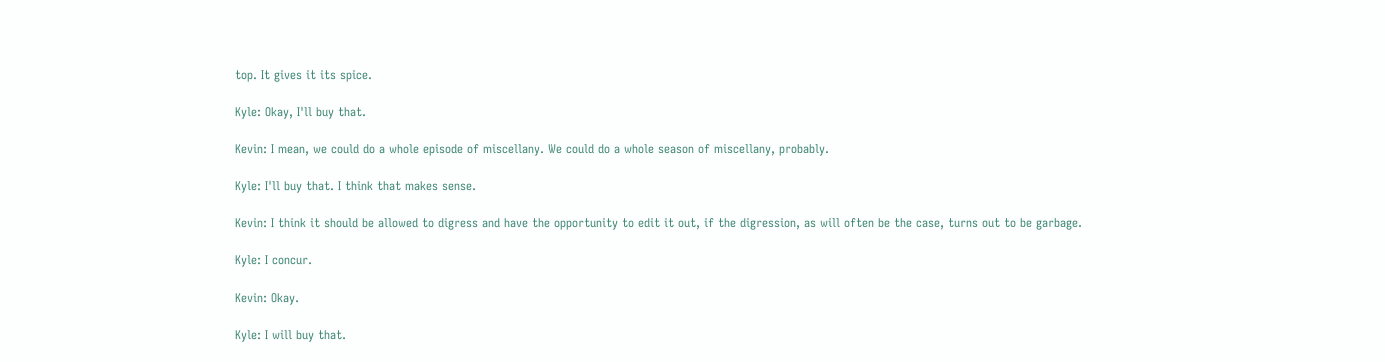top. It gives it its spice.

Kyle: Okay, I'll buy that.

Kevin: I mean, we could do a whole episode of miscellany. We could do a whole season of miscellany, probably.

Kyle: I'll buy that. I think that makes sense.

Kevin: I think it should be allowed to digress and have the opportunity to edit it out, if the digression, as will often be the case, turns out to be garbage.

Kyle: I concur.

Kevin: Okay.

Kyle: I will buy that.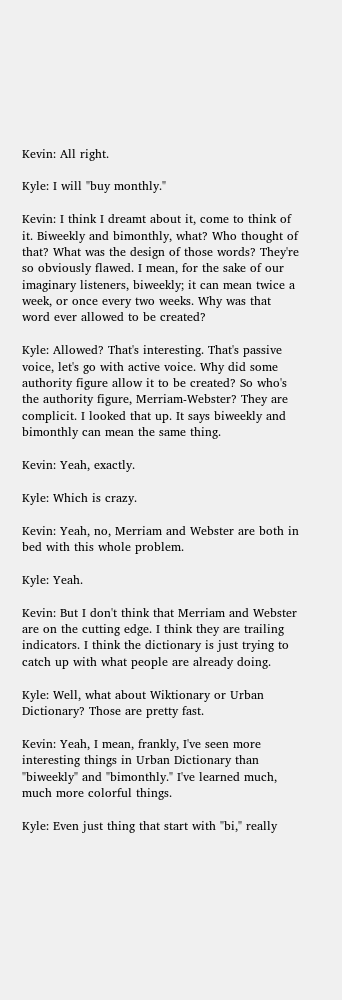Kevin: All right.

Kyle: I will "buy monthly."

Kevin: I think I dreamt about it, come to think of it. Biweekly and bimonthly, what? Who thought of that? What was the design of those words? They're so obviously flawed. I mean, for the sake of our imaginary listeners, biweekly; it can mean twice a week, or once every two weeks. Why was that word ever allowed to be created?

Kyle: Allowed? That's interesting. That's passive voice, let's go with active voice. Why did some authority figure allow it to be created? So who's the authority figure, Merriam-Webster? They are complicit. I looked that up. It says biweekly and bimonthly can mean the same thing.

Kevin: Yeah, exactly.

Kyle: Which is crazy.

Kevin: Yeah, no, Merriam and Webster are both in bed with this whole problem.

Kyle: Yeah.

Kevin: But I don't think that Merriam and Webster are on the cutting edge. I think they are trailing indicators. I think the dictionary is just trying to catch up with what people are already doing.

Kyle: Well, what about Wiktionary or Urban Dictionary? Those are pretty fast.

Kevin: Yeah, I mean, frankly, I've seen more interesting things in Urban Dictionary than "biweekly" and "bimonthly." I've learned much, much more colorful things.

Kyle: Even just thing that start with "bi," really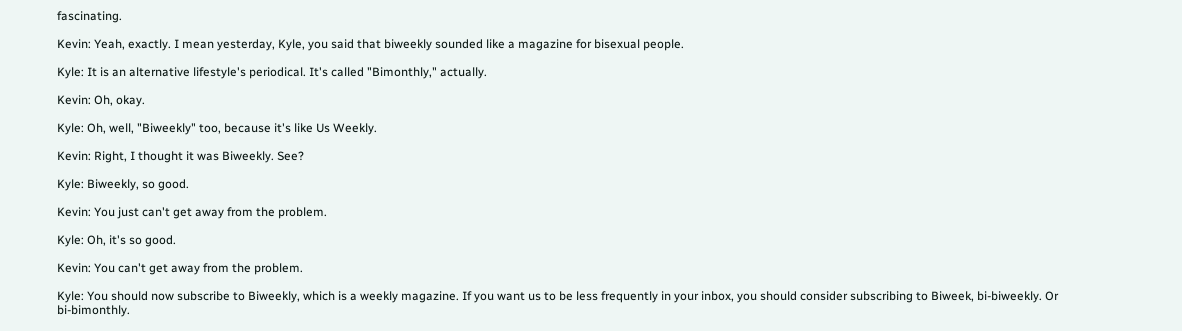fascinating.

Kevin: Yeah, exactly. I mean yesterday, Kyle, you said that biweekly sounded like a magazine for bisexual people.

Kyle: It is an alternative lifestyle's periodical. It's called "Bimonthly," actually.

Kevin: Oh, okay.

Kyle: Oh, well, "Biweekly" too, because it's like Us Weekly.

Kevin: Right, I thought it was Biweekly. See?

Kyle: Biweekly, so good.

Kevin: You just can't get away from the problem.

Kyle: Oh, it's so good.

Kevin: You can't get away from the problem.

Kyle: You should now subscribe to Biweekly, which is a weekly magazine. If you want us to be less frequently in your inbox, you should consider subscribing to Biweek, bi-biweekly. Or bi-bimonthly.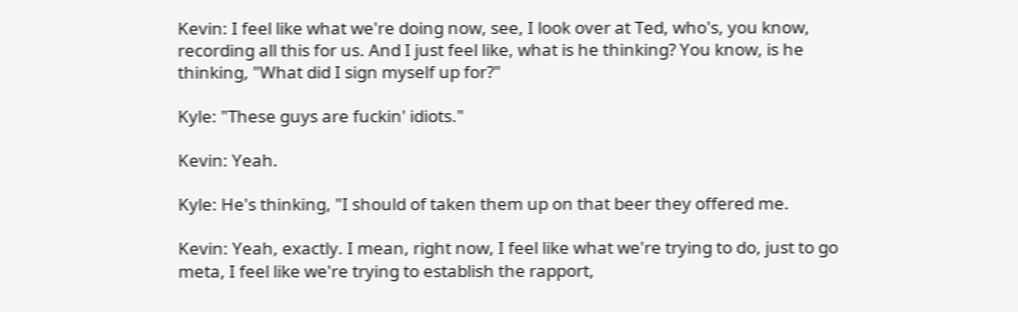Kevin: I feel like what we're doing now, see, I look over at Ted, who's, you know, recording all this for us. And I just feel like, what is he thinking? You know, is he thinking, "What did I sign myself up for?"

Kyle: "These guys are fuckin' idiots."

Kevin: Yeah.

Kyle: He's thinking, "I should of taken them up on that beer they offered me.

Kevin: Yeah, exactly. I mean, right now, I feel like what we're trying to do, just to go meta, I feel like we're trying to establish the rapport,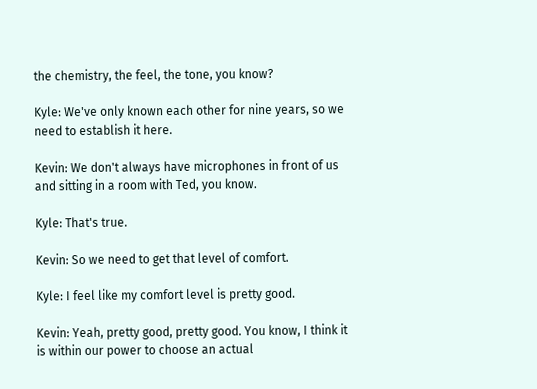the chemistry, the feel, the tone, you know?

Kyle: We've only known each other for nine years, so we need to establish it here.

Kevin: We don't always have microphones in front of us and sitting in a room with Ted, you know.

Kyle: That's true.

Kevin: So we need to get that level of comfort.

Kyle: I feel like my comfort level is pretty good.

Kevin: Yeah, pretty good, pretty good. You know, I think it is within our power to choose an actual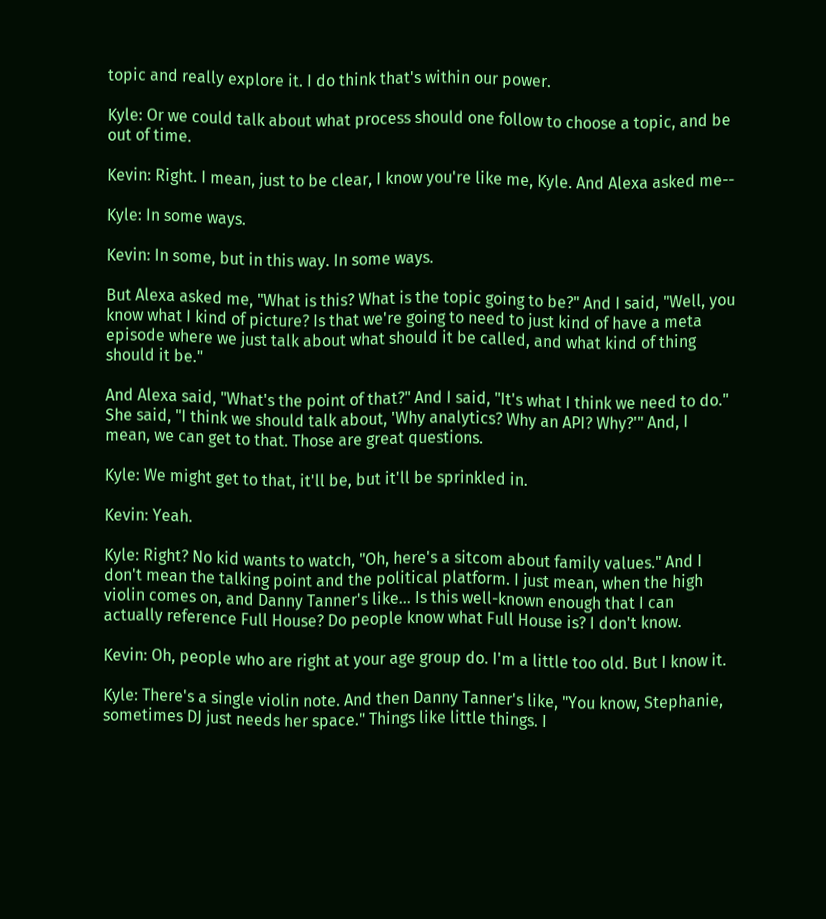topic and really explore it. I do think that's within our power.

Kyle: Or we could talk about what process should one follow to choose a topic, and be out of time.

Kevin: Right. I mean, just to be clear, I know you're like me, Kyle. And Alexa asked me--

Kyle: In some ways.

Kevin: In some, but in this way. In some ways.

But Alexa asked me, "What is this? What is the topic going to be?" And I said, "Well, you know what I kind of picture? Is that we're going to need to just kind of have a meta episode where we just talk about what should it be called, and what kind of thing should it be."

And Alexa said, "What's the point of that?" And I said, "It's what I think we need to do." She said, "I think we should talk about, 'Why analytics? Why an API? Why?'" And, I mean, we can get to that. Those are great questions.

Kyle: We might get to that, it'll be, but it'll be sprinkled in.

Kevin: Yeah.

Kyle: Right? No kid wants to watch, "Oh, here's a sitcom about family values." And I don't mean the talking point and the political platform. I just mean, when the high violin comes on, and Danny Tanner's like... Is this well-known enough that I can actually reference Full House? Do people know what Full House is? I don't know.

Kevin: Oh, people who are right at your age group do. I'm a little too old. But I know it.

Kyle: There's a single violin note. And then Danny Tanner's like, "You know, Stephanie, sometimes DJ just needs her space." Things like little things. I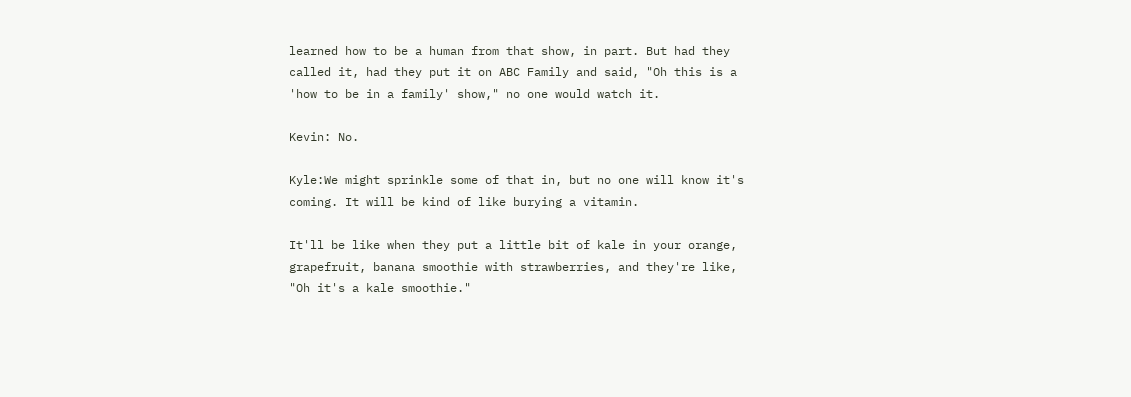learned how to be a human from that show, in part. But had they called it, had they put it on ABC Family and said, "Oh this is a 'how to be in a family' show," no one would watch it.

Kevin: No.

Kyle:We might sprinkle some of that in, but no one will know it's coming. It will be kind of like burying a vitamin.

It'll be like when they put a little bit of kale in your orange, grapefruit, banana smoothie with strawberries, and they're like, "Oh it's a kale smoothie."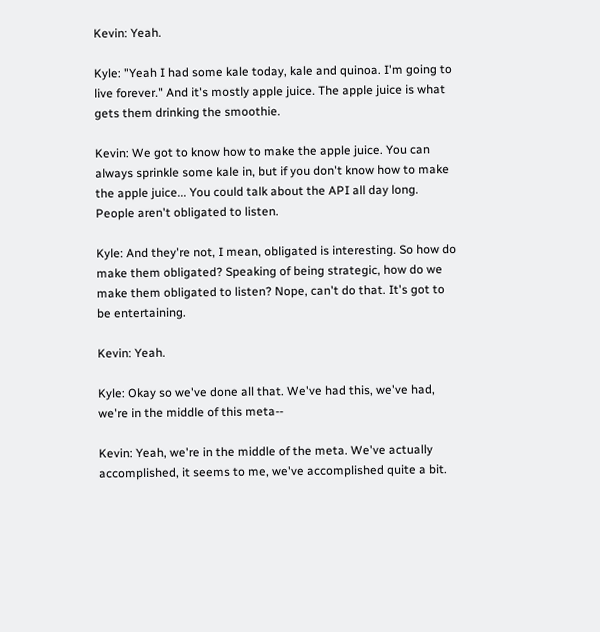Kevin: Yeah.

Kyle: "Yeah I had some kale today, kale and quinoa. I'm going to live forever." And it's mostly apple juice. The apple juice is what gets them drinking the smoothie.

Kevin: We got to know how to make the apple juice. You can always sprinkle some kale in, but if you don't know how to make the apple juice... You could talk about the API all day long. People aren't obligated to listen.

Kyle: And they're not, I mean, obligated is interesting. So how do make them obligated? Speaking of being strategic, how do we make them obligated to listen? Nope, can't do that. It's got to be entertaining.

Kevin: Yeah.

Kyle: Okay so we've done all that. We've had this, we've had, we're in the middle of this meta--

Kevin: Yeah, we're in the middle of the meta. We've actually accomplished, it seems to me, we've accomplished quite a bit.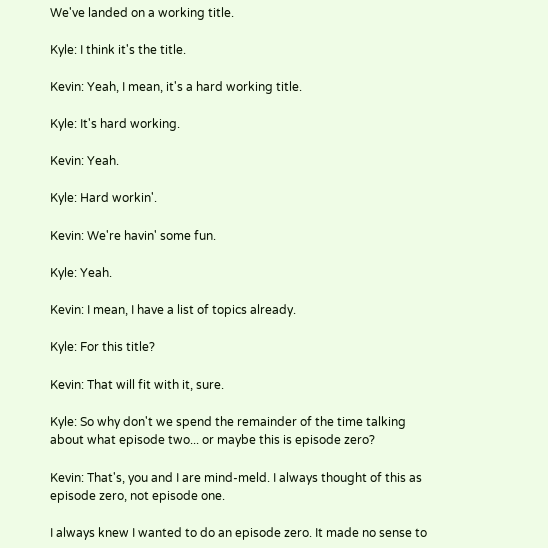We've landed on a working title.

Kyle: I think it's the title.

Kevin: Yeah, I mean, it's a hard working title.

Kyle: It's hard working.

Kevin: Yeah.

Kyle: Hard workin'.

Kevin: We're havin' some fun.

Kyle: Yeah.

Kevin: I mean, I have a list of topics already.

Kyle: For this title?

Kevin: That will fit with it, sure.

Kyle: So why don't we spend the remainder of the time talking about what episode two... or maybe this is episode zero?

Kevin: That's, you and I are mind-meld. I always thought of this as episode zero, not episode one.

I always knew I wanted to do an episode zero. It made no sense to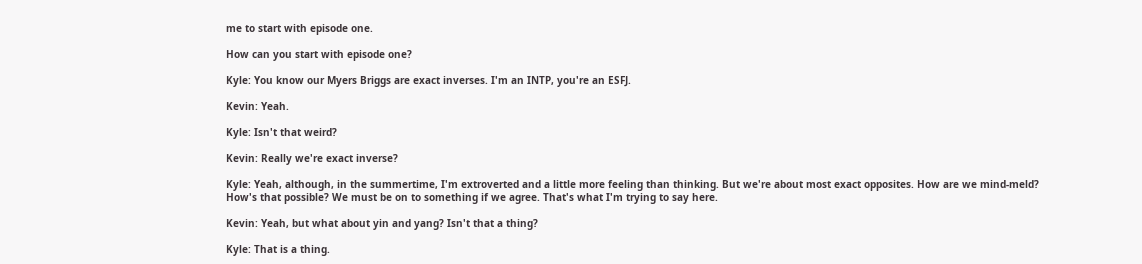me to start with episode one.

How can you start with episode one?

Kyle: You know our Myers Briggs are exact inverses. I'm an INTP, you're an ESFJ.

Kevin: Yeah.

Kyle: Isn't that weird?

Kevin: Really we're exact inverse?

Kyle: Yeah, although, in the summertime, I'm extroverted and a little more feeling than thinking. But we're about most exact opposites. How are we mind-meld? How's that possible? We must be on to something if we agree. That's what I'm trying to say here.

Kevin: Yeah, but what about yin and yang? Isn't that a thing?

Kyle: That is a thing.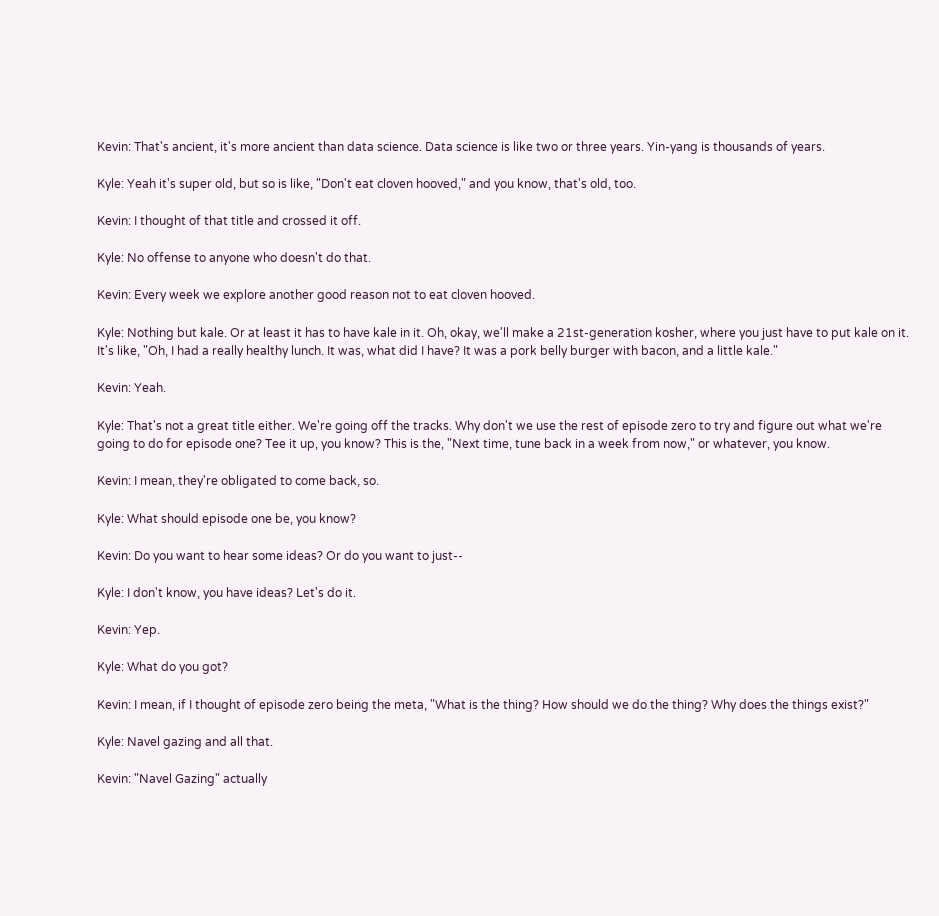Kevin: That's ancient, it's more ancient than data science. Data science is like two or three years. Yin-yang is thousands of years.

Kyle: Yeah it's super old, but so is like, "Don't eat cloven hooved," and you know, that's old, too.

Kevin: I thought of that title and crossed it off.

Kyle: No offense to anyone who doesn't do that.

Kevin: Every week we explore another good reason not to eat cloven hooved.

Kyle: Nothing but kale. Or at least it has to have kale in it. Oh, okay, we'll make a 21st-generation kosher, where you just have to put kale on it. It's like, "Oh, I had a really healthy lunch. It was, what did I have? It was a pork belly burger with bacon, and a little kale."

Kevin: Yeah.

Kyle: That's not a great title either. We're going off the tracks. Why don't we use the rest of episode zero to try and figure out what we're going to do for episode one? Tee it up, you know? This is the, "Next time, tune back in a week from now," or whatever, you know.

Kevin: I mean, they're obligated to come back, so.

Kyle: What should episode one be, you know?

Kevin: Do you want to hear some ideas? Or do you want to just--

Kyle: I don't know, you have ideas? Let's do it.

Kevin: Yep.

Kyle: What do you got?

Kevin: I mean, if I thought of episode zero being the meta, "What is the thing? How should we do the thing? Why does the things exist?"

Kyle: Navel gazing and all that.

Kevin: "Navel Gazing" actually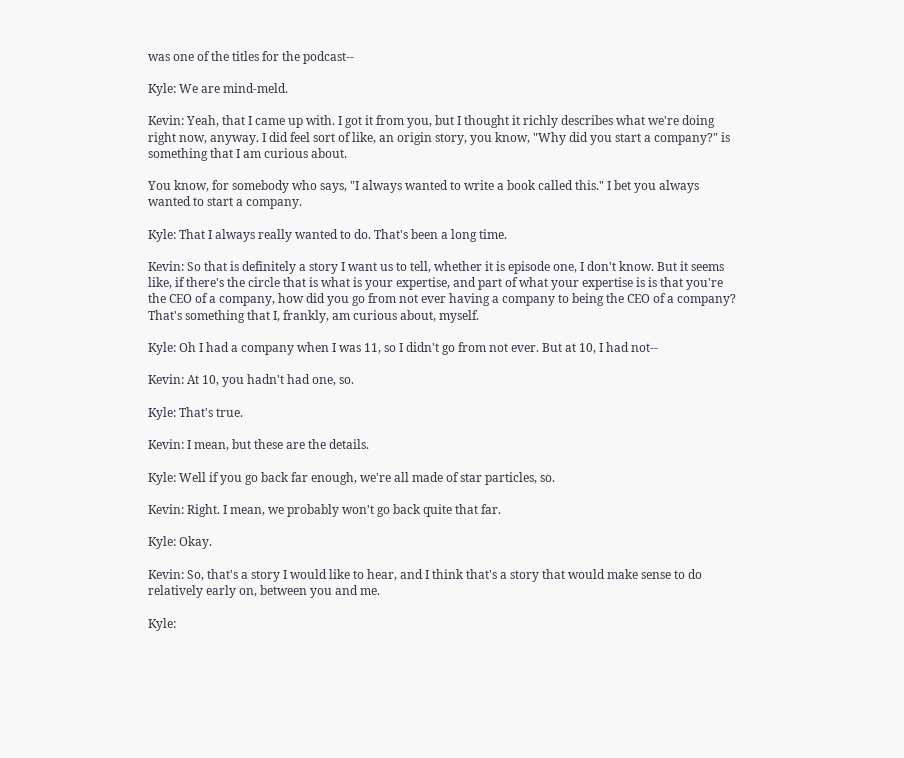was one of the titles for the podcast--

Kyle: We are mind-meld.

Kevin: Yeah, that I came up with. I got it from you, but I thought it richly describes what we're doing right now, anyway. I did feel sort of like, an origin story, you know, "Why did you start a company?" is something that I am curious about.

You know, for somebody who says, "I always wanted to write a book called this." I bet you always wanted to start a company.

Kyle: That I always really wanted to do. That's been a long time.

Kevin: So that is definitely a story I want us to tell, whether it is episode one, I don't know. But it seems like, if there's the circle that is what is your expertise, and part of what your expertise is is that you're the CEO of a company, how did you go from not ever having a company to being the CEO of a company? That's something that I, frankly, am curious about, myself.

Kyle: Oh I had a company when I was 11, so I didn't go from not ever. But at 10, I had not--

Kevin: At 10, you hadn't had one, so.

Kyle: That's true.

Kevin: I mean, but these are the details.

Kyle: Well if you go back far enough, we're all made of star particles, so.

Kevin: Right. I mean, we probably won't go back quite that far.

Kyle: Okay.

Kevin: So, that's a story I would like to hear, and I think that's a story that would make sense to do relatively early on, between you and me.

Kyle: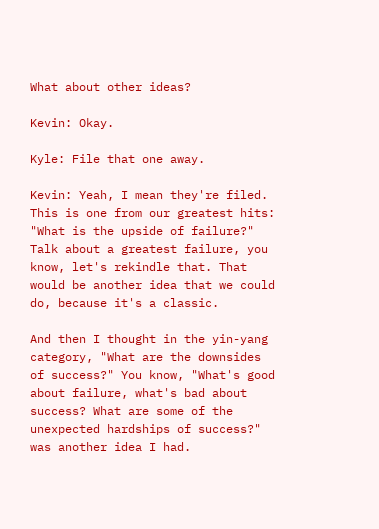What about other ideas?

Kevin: Okay.

Kyle: File that one away.

Kevin: Yeah, I mean they're filed. This is one from our greatest hits: "What is the upside of failure?" Talk about a greatest failure, you know, let's rekindle that. That would be another idea that we could do, because it's a classic.

And then I thought in the yin-yang category, "What are the downsides of success?" You know, "What's good about failure, what's bad about success? What are some of the unexpected hardships of success?" was another idea I had.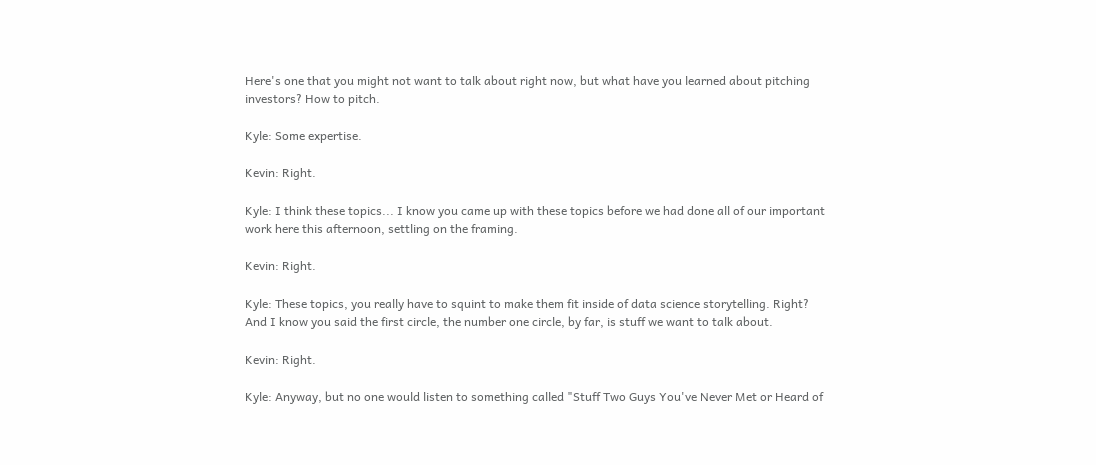Here's one that you might not want to talk about right now, but what have you learned about pitching investors? How to pitch.

Kyle: Some expertise.

Kevin: Right.

Kyle: I think these topics... I know you came up with these topics before we had done all of our important work here this afternoon, settling on the framing.

Kevin: Right.

Kyle: These topics, you really have to squint to make them fit inside of data science storytelling. Right? And I know you said the first circle, the number one circle, by far, is stuff we want to talk about.

Kevin: Right.

Kyle: Anyway, but no one would listen to something called "Stuff Two Guys You've Never Met or Heard of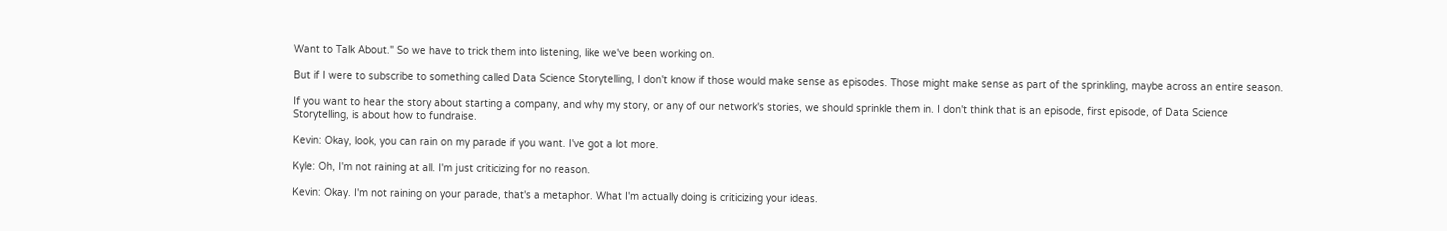Want to Talk About." So we have to trick them into listening, like we've been working on.

But if I were to subscribe to something called Data Science Storytelling, I don't know if those would make sense as episodes. Those might make sense as part of the sprinkling, maybe across an entire season.

If you want to hear the story about starting a company, and why my story, or any of our network's stories, we should sprinkle them in. I don't think that is an episode, first episode, of Data Science Storytelling, is about how to fundraise.

Kevin: Okay, look, you can rain on my parade if you want. I've got a lot more.

Kyle: Oh, I'm not raining at all. I'm just criticizing for no reason.

Kevin: Okay. I'm not raining on your parade, that's a metaphor. What I'm actually doing is criticizing your ideas.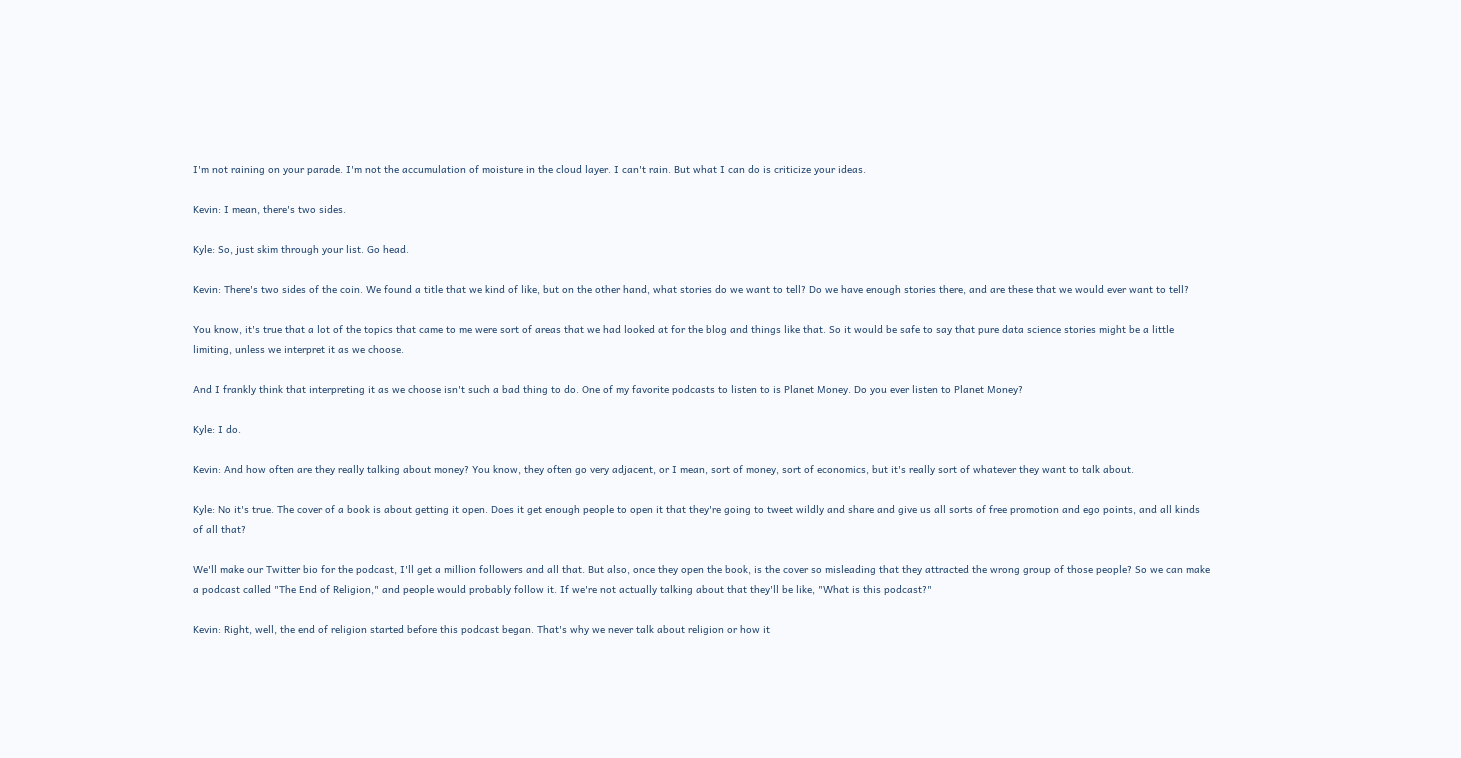I'm not raining on your parade. I'm not the accumulation of moisture in the cloud layer. I can't rain. But what I can do is criticize your ideas.

Kevin: I mean, there's two sides.

Kyle: So, just skim through your list. Go head.

Kevin: There's two sides of the coin. We found a title that we kind of like, but on the other hand, what stories do we want to tell? Do we have enough stories there, and are these that we would ever want to tell?

You know, it's true that a lot of the topics that came to me were sort of areas that we had looked at for the blog and things like that. So it would be safe to say that pure data science stories might be a little limiting, unless we interpret it as we choose.

And I frankly think that interpreting it as we choose isn't such a bad thing to do. One of my favorite podcasts to listen to is Planet Money. Do you ever listen to Planet Money?

Kyle: I do.

Kevin: And how often are they really talking about money? You know, they often go very adjacent, or I mean, sort of money, sort of economics, but it's really sort of whatever they want to talk about.

Kyle: No it's true. The cover of a book is about getting it open. Does it get enough people to open it that they're going to tweet wildly and share and give us all sorts of free promotion and ego points, and all kinds of all that?

We'll make our Twitter bio for the podcast, I'll get a million followers and all that. But also, once they open the book, is the cover so misleading that they attracted the wrong group of those people? So we can make a podcast called "The End of Religion," and people would probably follow it. If we're not actually talking about that they'll be like, "What is this podcast?"

Kevin: Right, well, the end of religion started before this podcast began. That's why we never talk about religion or how it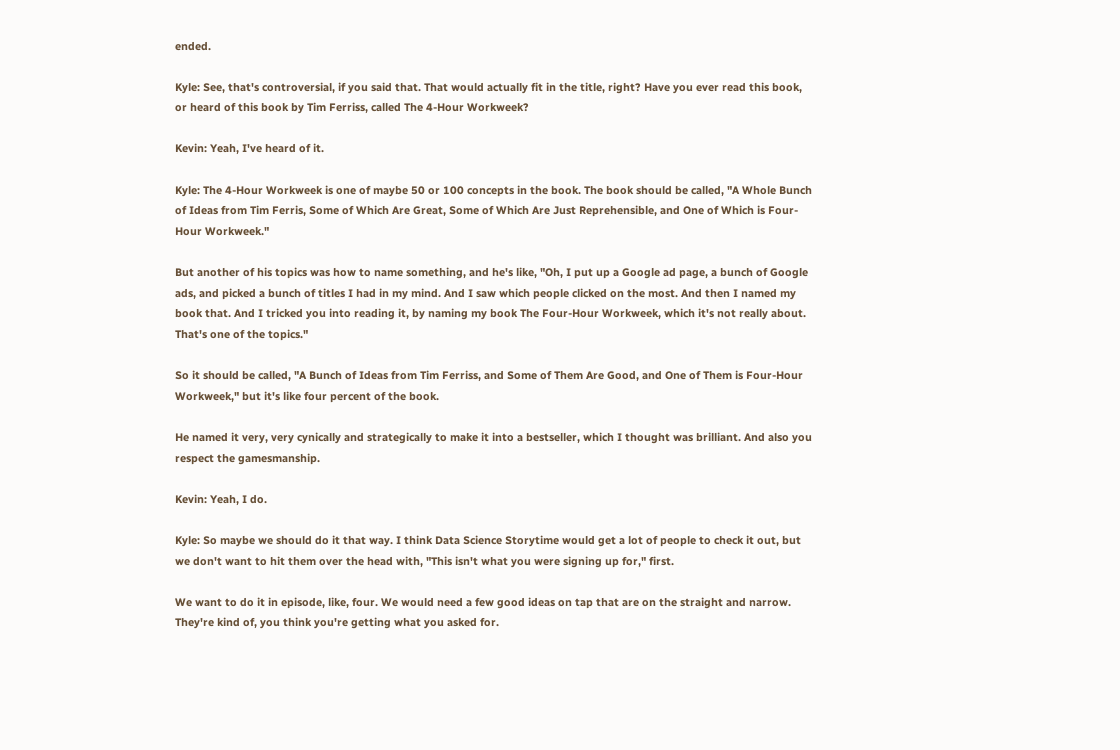ended.

Kyle: See, that's controversial, if you said that. That would actually fit in the title, right? Have you ever read this book, or heard of this book by Tim Ferriss, called The 4-Hour Workweek?

Kevin: Yeah, I've heard of it.

Kyle: The 4-Hour Workweek is one of maybe 50 or 100 concepts in the book. The book should be called, "A Whole Bunch of Ideas from Tim Ferris, Some of Which Are Great, Some of Which Are Just Reprehensible, and One of Which is Four-Hour Workweek."

But another of his topics was how to name something, and he's like, "Oh, I put up a Google ad page, a bunch of Google ads, and picked a bunch of titles I had in my mind. And I saw which people clicked on the most. And then I named my book that. And I tricked you into reading it, by naming my book The Four-Hour Workweek, which it's not really about. That's one of the topics."

So it should be called, "A Bunch of Ideas from Tim Ferriss, and Some of Them Are Good, and One of Them is Four-Hour Workweek," but it's like four percent of the book.

He named it very, very cynically and strategically to make it into a bestseller, which I thought was brilliant. And also you respect the gamesmanship.

Kevin: Yeah, I do.

Kyle: So maybe we should do it that way. I think Data Science Storytime would get a lot of people to check it out, but we don't want to hit them over the head with, "This isn't what you were signing up for," first.

We want to do it in episode, like, four. We would need a few good ideas on tap that are on the straight and narrow. They're kind of, you think you're getting what you asked for.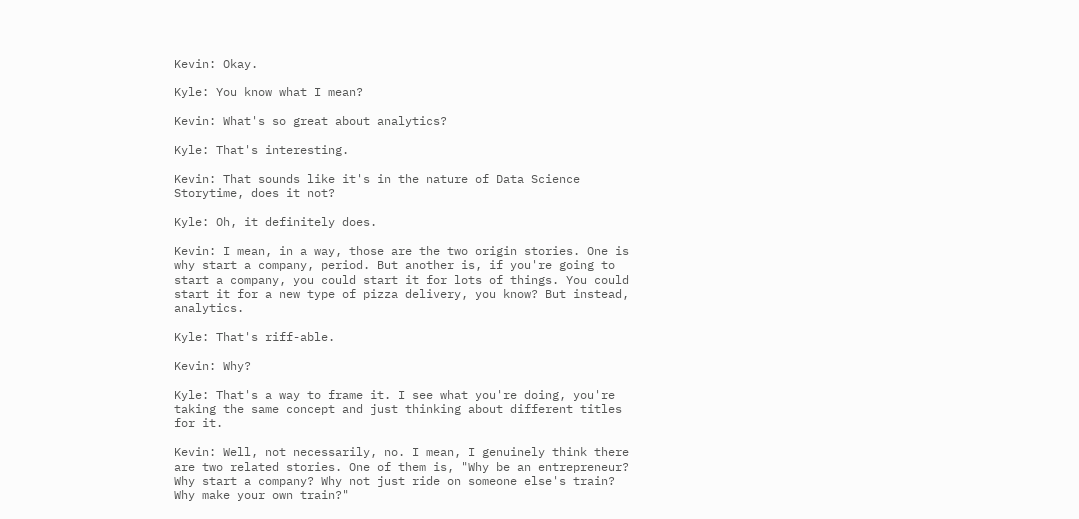Kevin: Okay.

Kyle: You know what I mean?

Kevin: What's so great about analytics?

Kyle: That's interesting.

Kevin: That sounds like it's in the nature of Data Science Storytime, does it not?

Kyle: Oh, it definitely does.

Kevin: I mean, in a way, those are the two origin stories. One is why start a company, period. But another is, if you're going to start a company, you could start it for lots of things. You could start it for a new type of pizza delivery, you know? But instead, analytics.

Kyle: That's riff-able.

Kevin: Why?

Kyle: That's a way to frame it. I see what you're doing, you're taking the same concept and just thinking about different titles for it.

Kevin: Well, not necessarily, no. I mean, I genuinely think there are two related stories. One of them is, "Why be an entrepreneur? Why start a company? Why not just ride on someone else's train? Why make your own train?"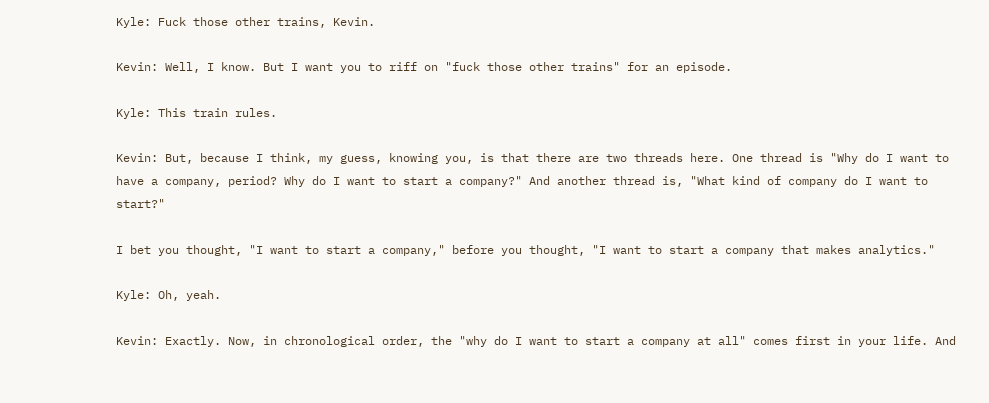Kyle: Fuck those other trains, Kevin.

Kevin: Well, I know. But I want you to riff on "fuck those other trains" for an episode.

Kyle: This train rules.

Kevin: But, because I think, my guess, knowing you, is that there are two threads here. One thread is "Why do I want to have a company, period? Why do I want to start a company?" And another thread is, "What kind of company do I want to start?"

I bet you thought, "I want to start a company," before you thought, "I want to start a company that makes analytics."

Kyle: Oh, yeah.

Kevin: Exactly. Now, in chronological order, the "why do I want to start a company at all" comes first in your life. And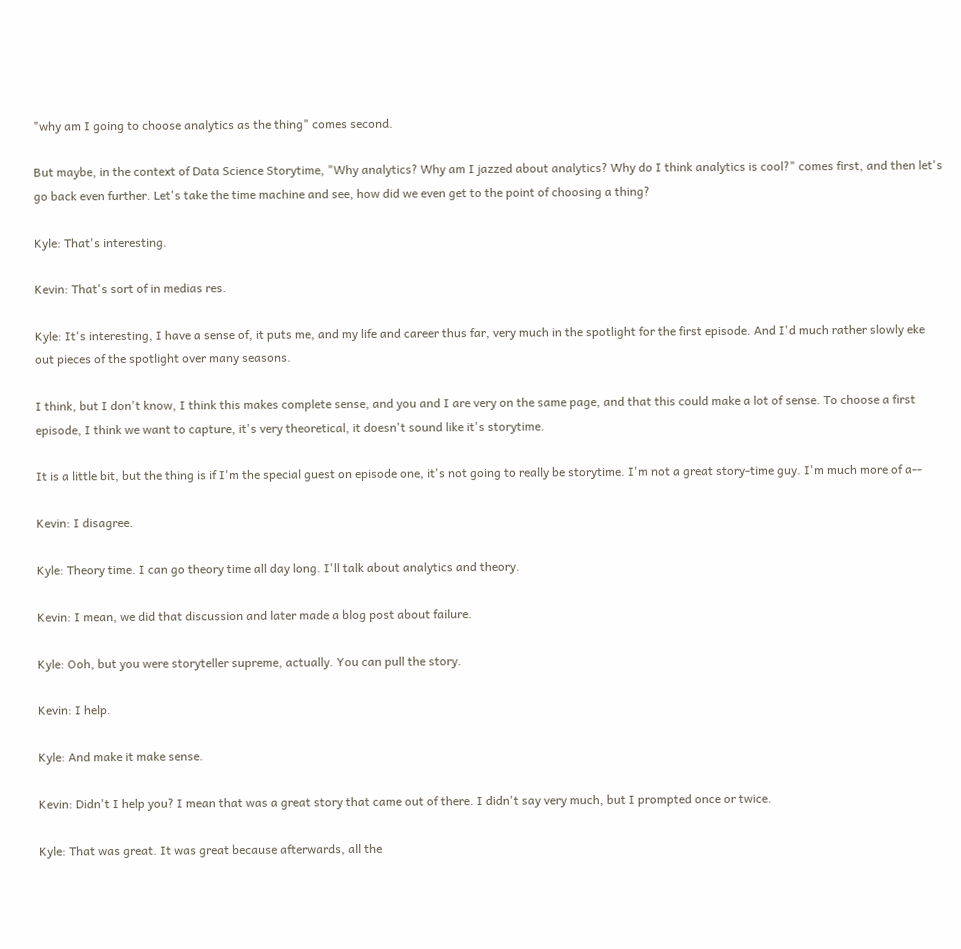"why am I going to choose analytics as the thing" comes second.

But maybe, in the context of Data Science Storytime, "Why analytics? Why am I jazzed about analytics? Why do I think analytics is cool?" comes first, and then let's go back even further. Let's take the time machine and see, how did we even get to the point of choosing a thing?

Kyle: That's interesting.

Kevin: That's sort of in medias res.

Kyle: It's interesting, I have a sense of, it puts me, and my life and career thus far, very much in the spotlight for the first episode. And I'd much rather slowly eke out pieces of the spotlight over many seasons.

I think, but I don't know, I think this makes complete sense, and you and I are very on the same page, and that this could make a lot of sense. To choose a first episode, I think we want to capture, it's very theoretical, it doesn't sound like it's storytime.

It is a little bit, but the thing is if I'm the special guest on episode one, it's not going to really be storytime. I'm not a great story-time guy. I'm much more of a--

Kevin: I disagree.

Kyle: Theory time. I can go theory time all day long. I'll talk about analytics and theory.

Kevin: I mean, we did that discussion and later made a blog post about failure.

Kyle: Ooh, but you were storyteller supreme, actually. You can pull the story.

Kevin: I help.

Kyle: And make it make sense.

Kevin: Didn't I help you? I mean that was a great story that came out of there. I didn't say very much, but I prompted once or twice.

Kyle: That was great. It was great because afterwards, all the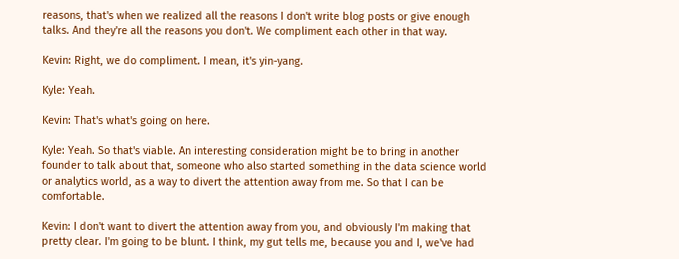reasons, that's when we realized all the reasons I don't write blog posts or give enough talks. And they're all the reasons you don't. We compliment each other in that way.

Kevin: Right, we do compliment. I mean, it's yin-yang.

Kyle: Yeah.

Kevin: That's what's going on here.

Kyle: Yeah. So that's viable. An interesting consideration might be to bring in another founder to talk about that, someone who also started something in the data science world or analytics world, as a way to divert the attention away from me. So that I can be comfortable.

Kevin: I don't want to divert the attention away from you, and obviously I'm making that pretty clear. I'm going to be blunt. I think, my gut tells me, because you and I, we've had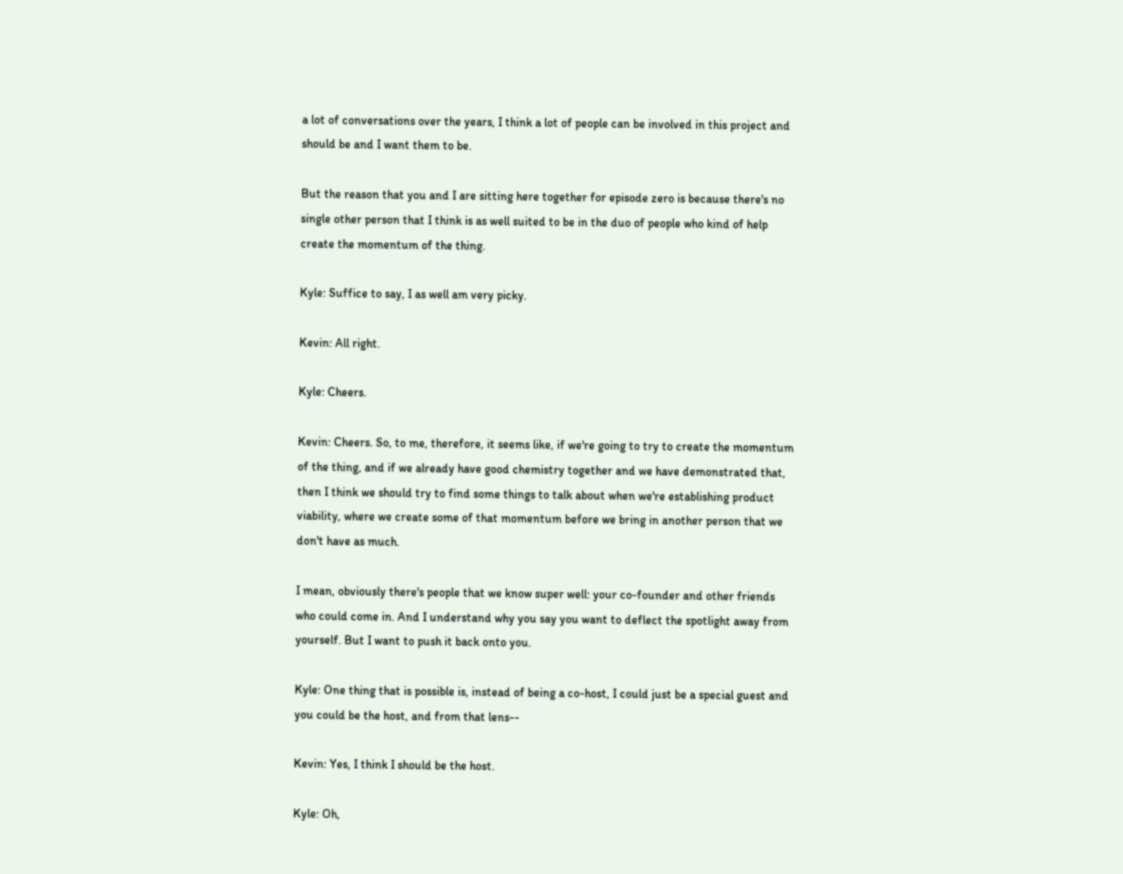a lot of conversations over the years, I think a lot of people can be involved in this project and should be and I want them to be.

But the reason that you and I are sitting here together for episode zero is because there's no single other person that I think is as well suited to be in the duo of people who kind of help create the momentum of the thing.

Kyle: Suffice to say, I as well am very picky.

Kevin: All right.

Kyle: Cheers.

Kevin: Cheers. So, to me, therefore, it seems like, if we're going to try to create the momentum of the thing, and if we already have good chemistry together and we have demonstrated that, then I think we should try to find some things to talk about when we're establishing product viability, where we create some of that momentum before we bring in another person that we don't have as much.

I mean, obviously there's people that we know super well: your co-founder and other friends who could come in. And I understand why you say you want to deflect the spotlight away from yourself. But I want to push it back onto you.

Kyle: One thing that is possible is, instead of being a co-host, I could just be a special guest and you could be the host, and from that lens--

Kevin: Yes, I think I should be the host.

Kyle: Oh,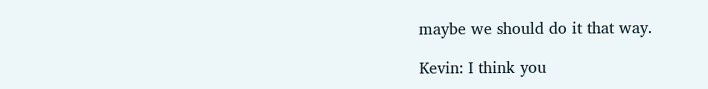maybe we should do it that way.

Kevin: I think you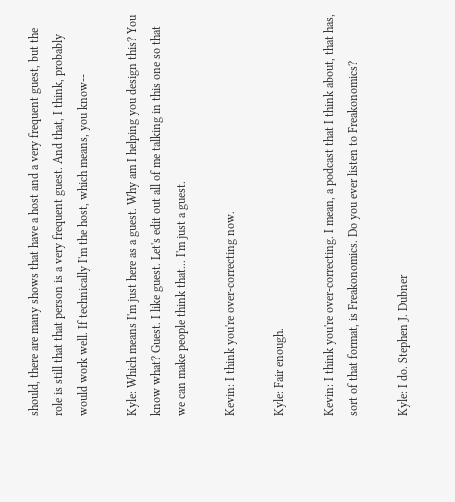should, there are many shows that have a host and a very frequent guest, but the role is still that that person is a very frequent guest. And that, I think, probably would work well. If technically I'm the host, which means, you know--

Kyle: Which means I'm just here as a guest. Why am I helping you design this? You know what? Guest. I like guest. Let's edit out all of me talking in this one so that we can make people think that... I'm just a guest.

Kevin: I think you're over-correcting now.

Kyle: Fair enough.

Kevin: I think you're over-correcting. I mean, a podcast that I think about, that has, sort of that format, is Freakonomics. Do you ever listen to Freakonomics?

Kyle: I do. Stephen J. Dubner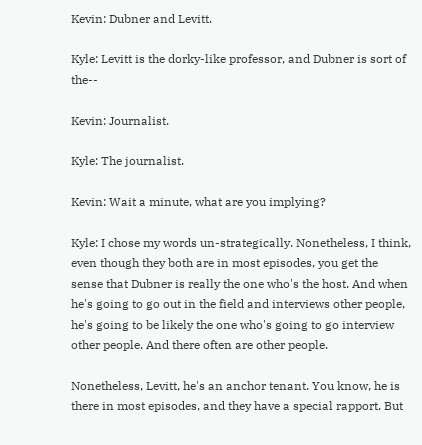Kevin: Dubner and Levitt.

Kyle: Levitt is the dorky-like professor, and Dubner is sort of the--

Kevin: Journalist.

Kyle: The journalist.

Kevin: Wait a minute, what are you implying?

Kyle: I chose my words un-strategically. Nonetheless, I think, even though they both are in most episodes, you get the sense that Dubner is really the one who's the host. And when he's going to go out in the field and interviews other people, he's going to be likely the one who's going to go interview other people. And there often are other people.

Nonetheless, Levitt, he's an anchor tenant. You know, he is there in most episodes, and they have a special rapport. But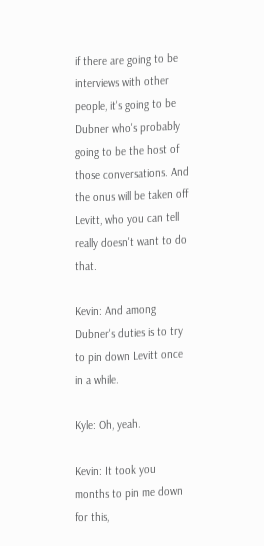if there are going to be interviews with other people, it's going to be Dubner who's probably going to be the host of those conversations. And the onus will be taken off Levitt, who you can tell really doesn't want to do that.

Kevin: And among Dubner's duties is to try to pin down Levitt once in a while.

Kyle: Oh, yeah.

Kevin: It took you months to pin me down for this,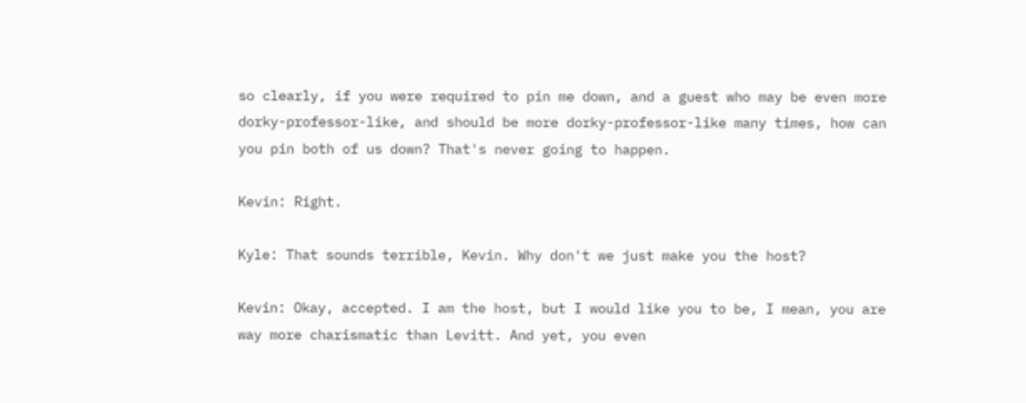so clearly, if you were required to pin me down, and a guest who may be even more dorky-professor-like, and should be more dorky-professor-like many times, how can you pin both of us down? That's never going to happen.

Kevin: Right.

Kyle: That sounds terrible, Kevin. Why don't we just make you the host?

Kevin: Okay, accepted. I am the host, but I would like you to be, I mean, you are way more charismatic than Levitt. And yet, you even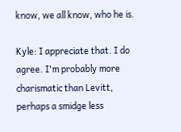know, we all know, who he is.

Kyle: I appreciate that. I do agree. I'm probably more charismatic than Levitt, perhaps a smidge less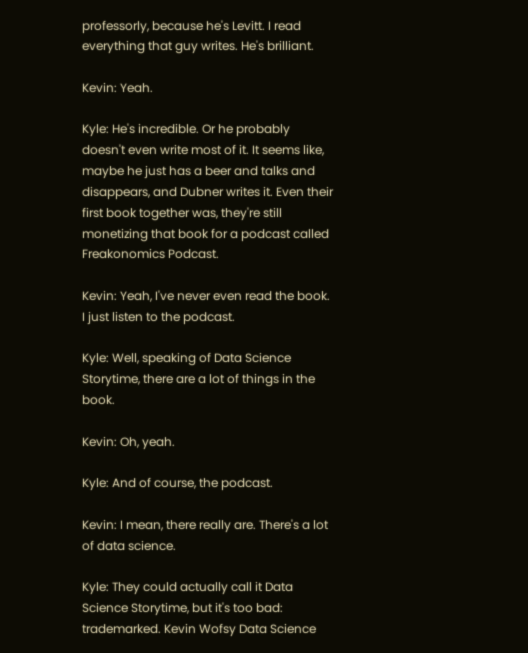professorly, because he's Levitt. I read everything that guy writes. He's brilliant.

Kevin: Yeah.

Kyle: He's incredible. Or he probably doesn't even write most of it. It seems like, maybe he just has a beer and talks and disappears, and Dubner writes it. Even their first book together was, they're still monetizing that book for a podcast called Freakonomics Podcast.

Kevin: Yeah, I've never even read the book. I just listen to the podcast.

Kyle: Well, speaking of Data Science Storytime, there are a lot of things in the book.

Kevin: Oh, yeah.

Kyle: And of course, the podcast.

Kevin: I mean, there really are. There's a lot of data science.

Kyle: They could actually call it Data Science Storytime, but it's too bad: trademarked. Kevin Wofsy Data Science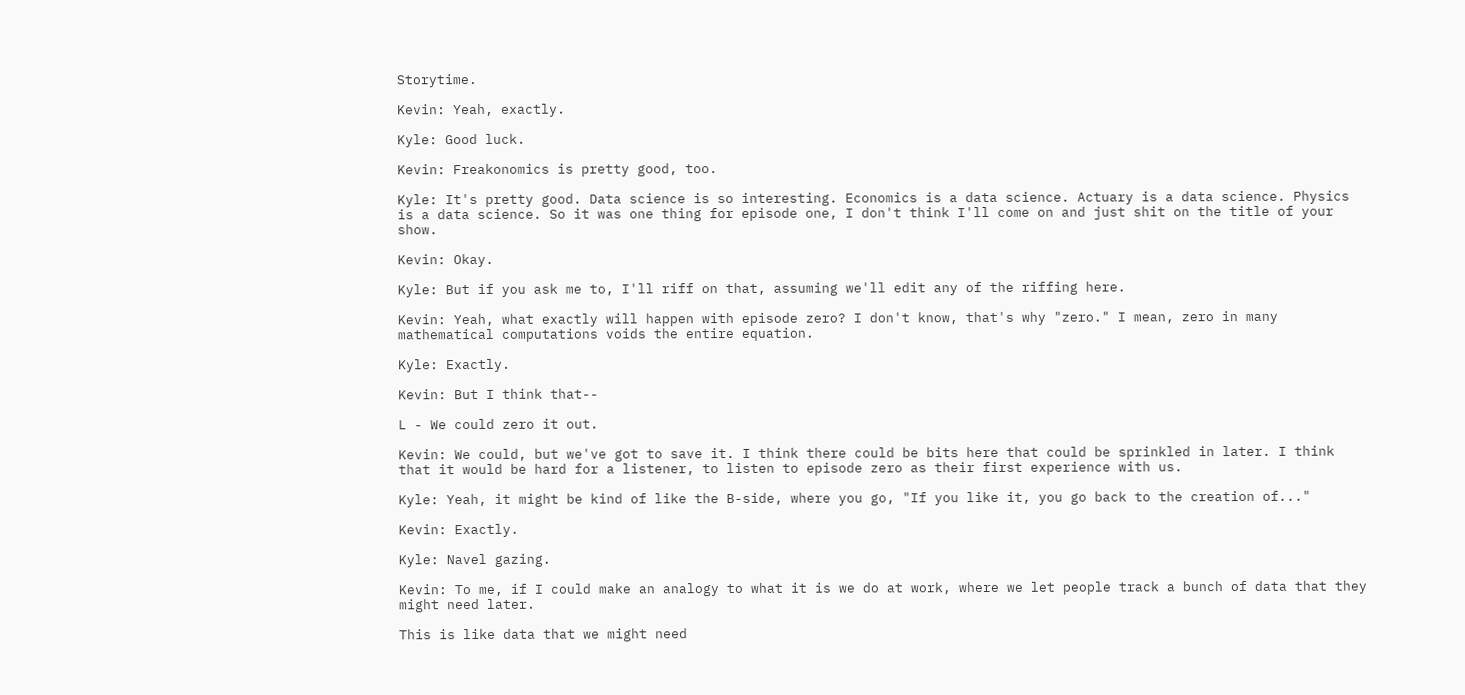Storytime.

Kevin: Yeah, exactly.

Kyle: Good luck.

Kevin: Freakonomics is pretty good, too.

Kyle: It's pretty good. Data science is so interesting. Economics is a data science. Actuary is a data science. Physics is a data science. So it was one thing for episode one, I don't think I'll come on and just shit on the title of your show.

Kevin: Okay.

Kyle: But if you ask me to, I'll riff on that, assuming we'll edit any of the riffing here.

Kevin: Yeah, what exactly will happen with episode zero? I don't know, that's why "zero." I mean, zero in many mathematical computations voids the entire equation.

Kyle: Exactly.

Kevin: But I think that--

L - We could zero it out.

Kevin: We could, but we've got to save it. I think there could be bits here that could be sprinkled in later. I think that it would be hard for a listener, to listen to episode zero as their first experience with us.

Kyle: Yeah, it might be kind of like the B-side, where you go, "If you like it, you go back to the creation of..."

Kevin: Exactly.

Kyle: Navel gazing.

Kevin: To me, if I could make an analogy to what it is we do at work, where we let people track a bunch of data that they might need later.

This is like data that we might need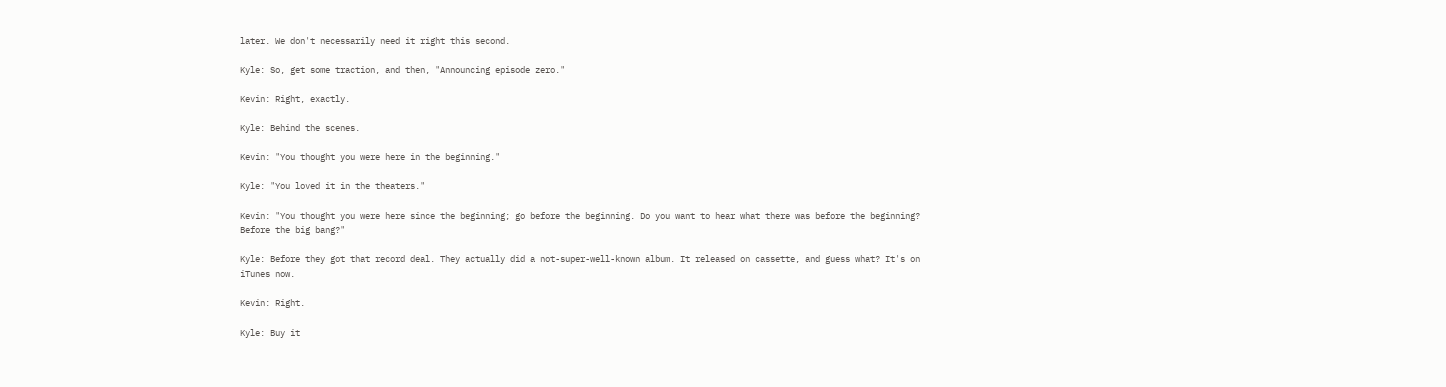later. We don't necessarily need it right this second.

Kyle: So, get some traction, and then, "Announcing episode zero."

Kevin: Right, exactly.

Kyle: Behind the scenes.

Kevin: "You thought you were here in the beginning."

Kyle: "You loved it in the theaters."

Kevin: "You thought you were here since the beginning; go before the beginning. Do you want to hear what there was before the beginning? Before the big bang?"

Kyle: Before they got that record deal. They actually did a not-super-well-known album. It released on cassette, and guess what? It's on iTunes now.

Kevin: Right.

Kyle: Buy it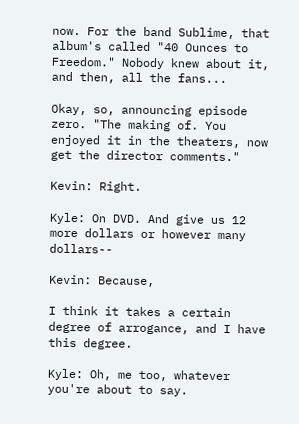now. For the band Sublime, that album's called "40 Ounces to Freedom." Nobody knew about it, and then, all the fans...

Okay, so, announcing episode zero. "The making of. You enjoyed it in the theaters, now get the director comments."

Kevin: Right.

Kyle: On DVD. And give us 12 more dollars or however many dollars--

Kevin: Because,

I think it takes a certain degree of arrogance, and I have this degree.

Kyle: Oh, me too, whatever you're about to say.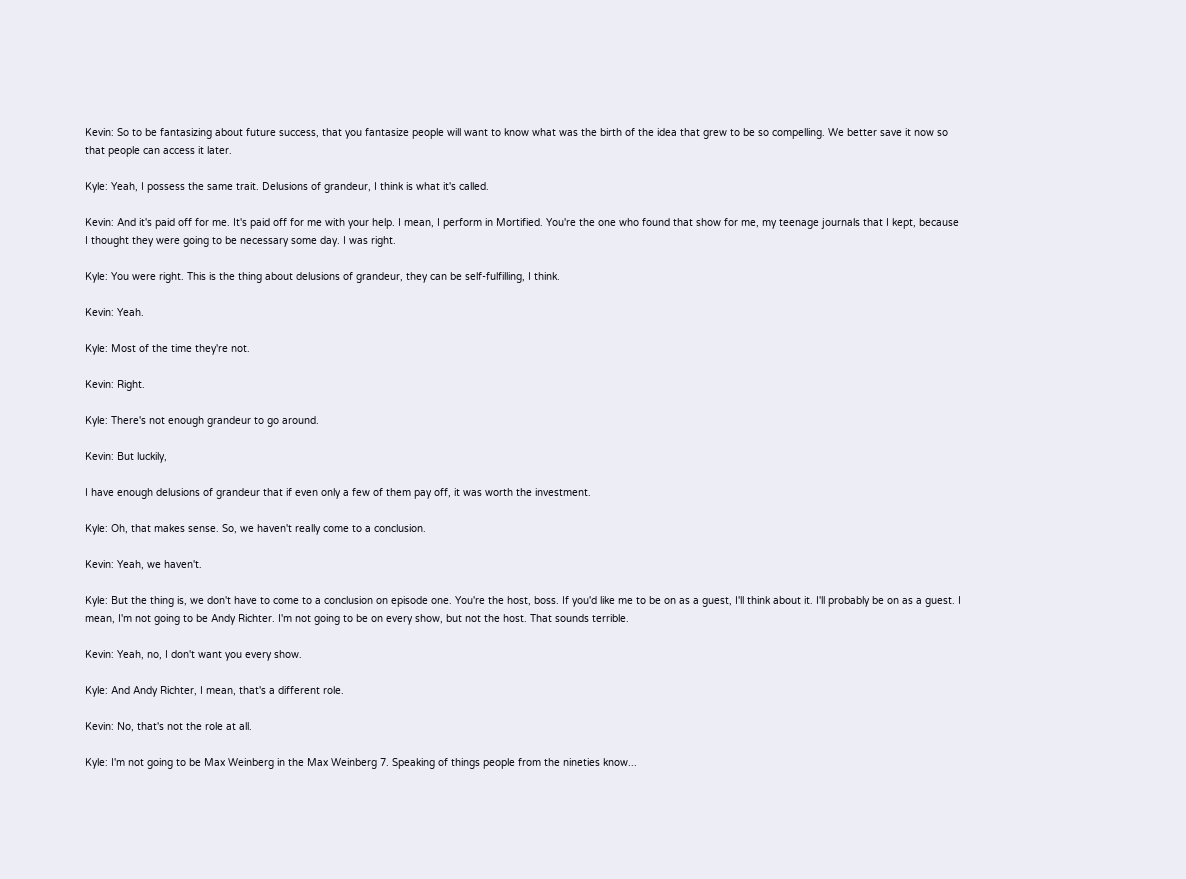Kevin: So to be fantasizing about future success, that you fantasize people will want to know what was the birth of the idea that grew to be so compelling. We better save it now so that people can access it later.

Kyle: Yeah, I possess the same trait. Delusions of grandeur, I think is what it's called.

Kevin: And it's paid off for me. It's paid off for me with your help. I mean, I perform in Mortified. You're the one who found that show for me, my teenage journals that I kept, because I thought they were going to be necessary some day. I was right.

Kyle: You were right. This is the thing about delusions of grandeur, they can be self-fulfilling, I think.

Kevin: Yeah.

Kyle: Most of the time they're not.

Kevin: Right.

Kyle: There's not enough grandeur to go around.

Kevin: But luckily,

I have enough delusions of grandeur that if even only a few of them pay off, it was worth the investment.

Kyle: Oh, that makes sense. So, we haven't really come to a conclusion.

Kevin: Yeah, we haven't.

Kyle: But the thing is, we don't have to come to a conclusion on episode one. You're the host, boss. If you'd like me to be on as a guest, I'll think about it. I'll probably be on as a guest. I mean, I'm not going to be Andy Richter. I'm not going to be on every show, but not the host. That sounds terrible.

Kevin: Yeah, no, I don't want you every show.

Kyle: And Andy Richter, I mean, that's a different role.

Kevin: No, that's not the role at all.

Kyle: I'm not going to be Max Weinberg in the Max Weinberg 7. Speaking of things people from the nineties know...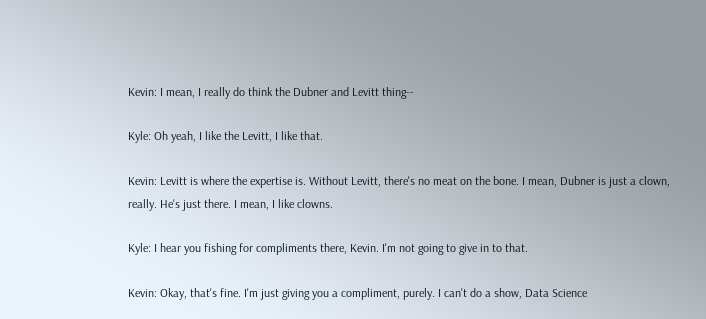Kevin: I mean, I really do think the Dubner and Levitt thing--

Kyle: Oh yeah, I like the Levitt, I like that.

Kevin: Levitt is where the expertise is. Without Levitt, there's no meat on the bone. I mean, Dubner is just a clown, really. He's just there. I mean, I like clowns.

Kyle: I hear you fishing for compliments there, Kevin. I'm not going to give in to that.

Kevin: Okay, that's fine. I'm just giving you a compliment, purely. I can't do a show, Data Science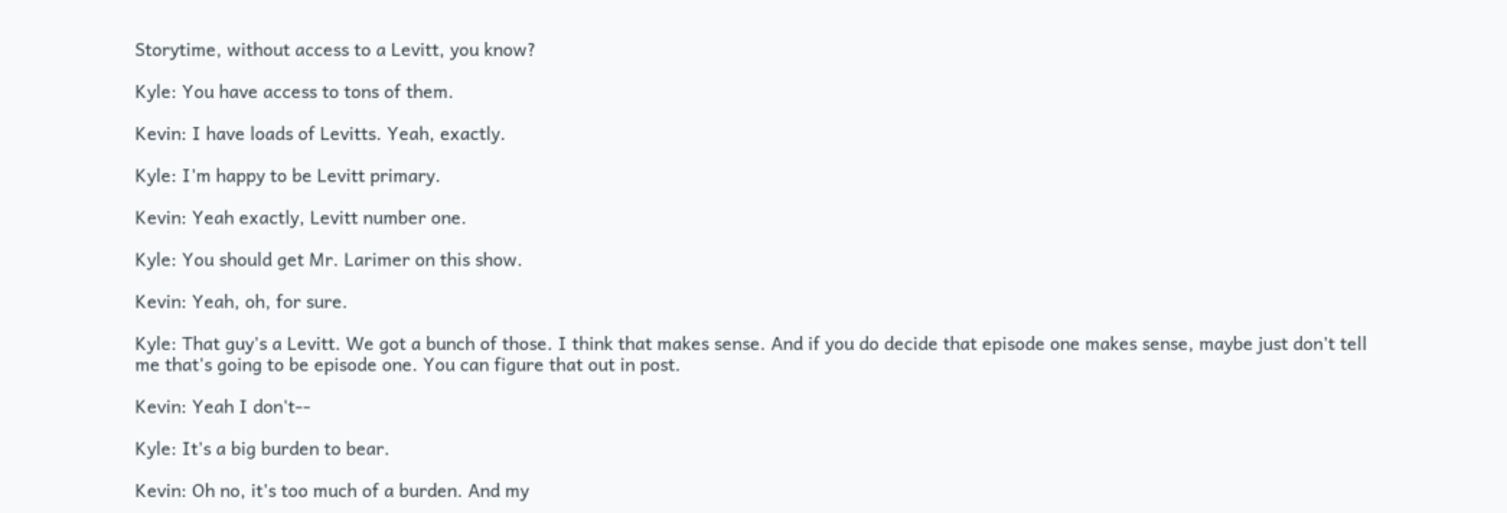Storytime, without access to a Levitt, you know?

Kyle: You have access to tons of them.

Kevin: I have loads of Levitts. Yeah, exactly.

Kyle: I'm happy to be Levitt primary.

Kevin: Yeah exactly, Levitt number one.

Kyle: You should get Mr. Larimer on this show.

Kevin: Yeah, oh, for sure.

Kyle: That guy's a Levitt. We got a bunch of those. I think that makes sense. And if you do decide that episode one makes sense, maybe just don't tell me that's going to be episode one. You can figure that out in post.

Kevin: Yeah I don't--

Kyle: It's a big burden to bear.

Kevin: Oh no, it's too much of a burden. And my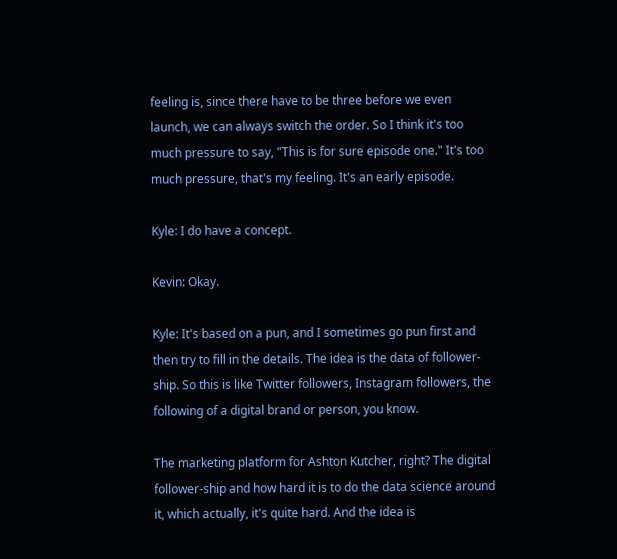feeling is, since there have to be three before we even launch, we can always switch the order. So I think it's too much pressure to say, "This is for sure episode one." It's too much pressure, that's my feeling. It's an early episode.

Kyle: I do have a concept.

Kevin: Okay.

Kyle: It's based on a pun, and I sometimes go pun first and then try to fill in the details. The idea is the data of follower-ship. So this is like Twitter followers, Instagram followers, the following of a digital brand or person, you know.

The marketing platform for Ashton Kutcher, right? The digital follower-ship and how hard it is to do the data science around it, which actually, it's quite hard. And the idea is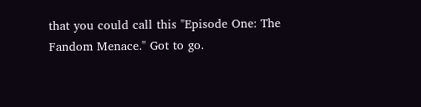that you could call this "Episode One: The Fandom Menace." Got to go.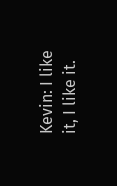Kevin: I like it, I like it.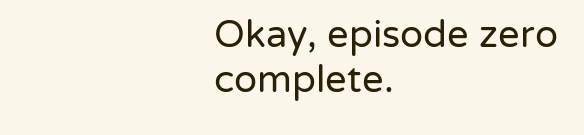Okay, episode zero complete.